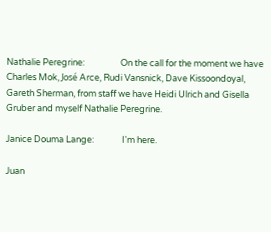Nathalie Peregrine:                  On the call for the moment we have Charles Mok, José Arce, Rudi Vansnick, Dave Kissoondoyal, Gareth Sherman, from staff we have Heidi Ulrich and Gisella Gruber and myself Nathalie Peregrine.

Janice Douma Lange:              I'm here.

Juan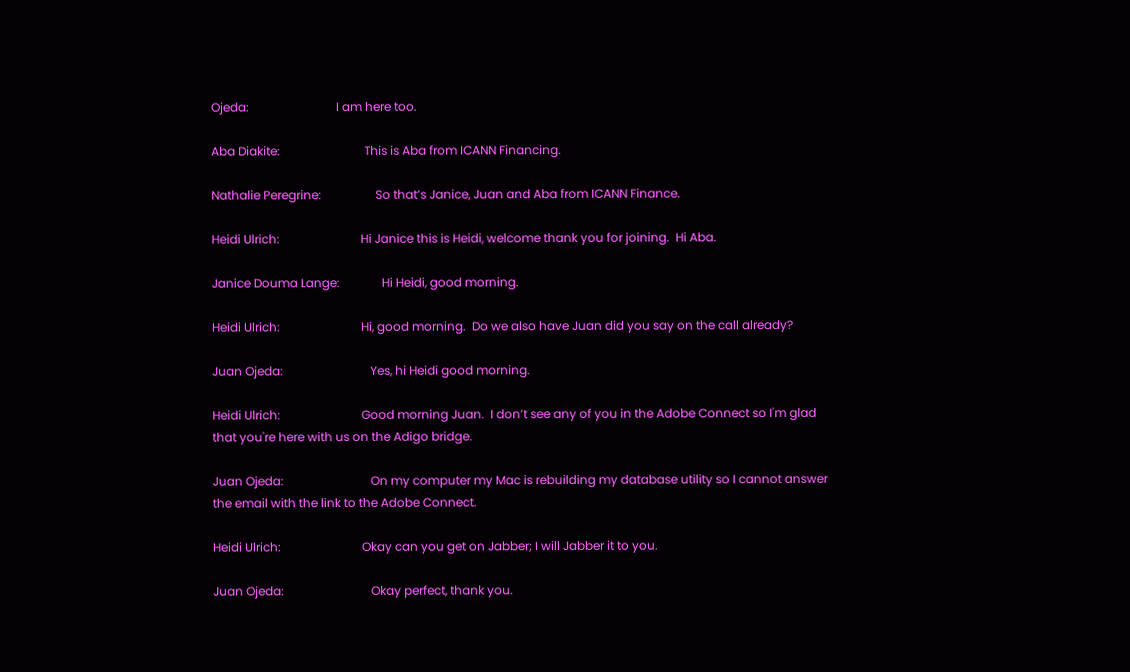Ojeda:                             I am here too.

Aba Diakite:                            This is Aba from ICANN Financing.

Nathalie Peregrine:                  So that’s Janice, Juan and Aba from ICANN Finance.

Heidi Ulrich:                           Hi Janice this is Heidi, welcome thank you for joining.  Hi Aba.

Janice Douma Lange:              Hi Heidi, good morning.

Heidi Ulrich:                           Hi, good morning.  Do we also have Juan did you say on the call already?

Juan Ojeda:                             Yes, hi Heidi good morning.

Heidi Ulrich:                           Good morning Juan.  I don’t see any of you in the Adobe Connect so I'm glad that you're here with us on the Adigo bridge.

Juan Ojeda:                             On my computer my Mac is rebuilding my database utility so I cannot answer the email with the link to the Adobe Connect.

Heidi Ulrich:                           Okay can you get on Jabber; I will Jabber it to you.

Juan Ojeda:                             Okay perfect, thank you.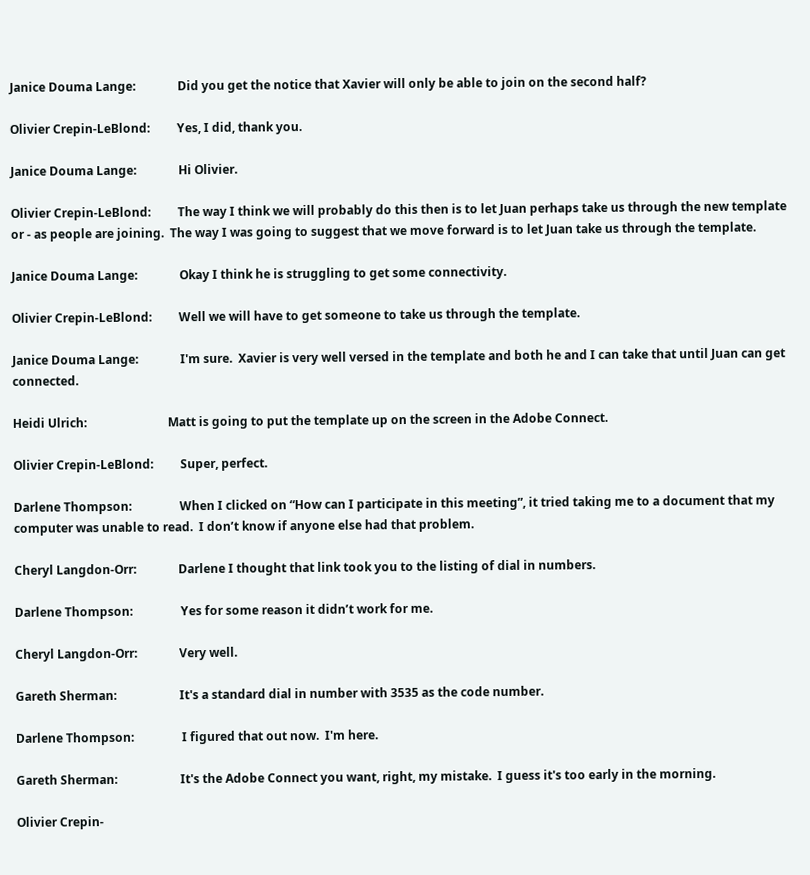Janice Douma Lange:              Did you get the notice that Xavier will only be able to join on the second half?

Olivier Crepin-LeBlond:         Yes, I did, thank you.

Janice Douma Lange:              Hi Olivier.

Olivier Crepin-LeBlond:         The way I think we will probably do this then is to let Juan perhaps take us through the new template or - as people are joining.  The way I was going to suggest that we move forward is to let Juan take us through the template.

Janice Douma Lange:              Okay I think he is struggling to get some connectivity.

Olivier Crepin-LeBlond:         Well we will have to get someone to take us through the template.

Janice Douma Lange:              I'm sure.  Xavier is very well versed in the template and both he and I can take that until Juan can get connected.

Heidi Ulrich:                           Matt is going to put the template up on the screen in the Adobe Connect.

Olivier Crepin-LeBlond:         Super, perfect.

Darlene Thompson:                When I clicked on “How can I participate in this meeting”, it tried taking me to a document that my computer was unable to read.  I don’t know if anyone else had that problem.

Cheryl Langdon-Orr:              Darlene I thought that link took you to the listing of dial in numbers.

Darlene Thompson:                Yes for some reason it didn’t work for me.

Cheryl Langdon-Orr:              Very well.

Gareth Sherman:                     It's a standard dial in number with 3535 as the code number.

Darlene Thompson:                I figured that out now.  I'm here.

Gareth Sherman:                     It's the Adobe Connect you want, right, my mistake.  I guess it's too early in the morning.

Olivier Crepin-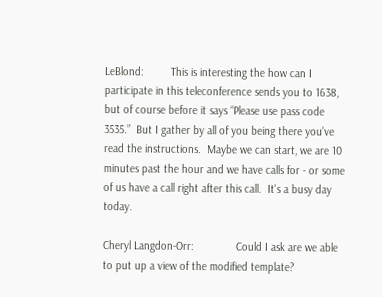LeBlond:         This is interesting the how can I participate in this teleconference sends you to 1638, but of course before it says “Please use pass code 3535.”  But I gather by all of you being there you’ve read the instructions.  Maybe we can start, we are 10 minutes past the hour and we have calls for - or some of us have a call right after this call.  It's a busy day today.

Cheryl Langdon-Orr:              Could I ask are we able to put up a view of the modified template?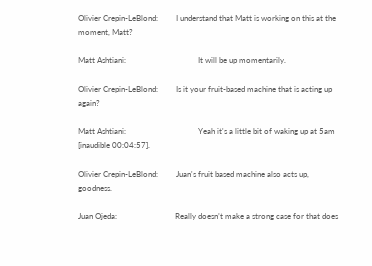Olivier Crepin-LeBlond:         I understand that Matt is working on this at the moment, Matt?

Matt Ashtiani:                                    It will be up momentarily.

Olivier Crepin-LeBlond:         Is it your fruit-based machine that is acting up again?

Matt Ashtiani:                                    Yeah it's a little bit of waking up at 5am [inaudible 00:04:57].

Olivier Crepin-LeBlond:         Juan's fruit based machine also acts up, goodness.

Juan Ojeda:                             Really doesn’t make a strong case for that does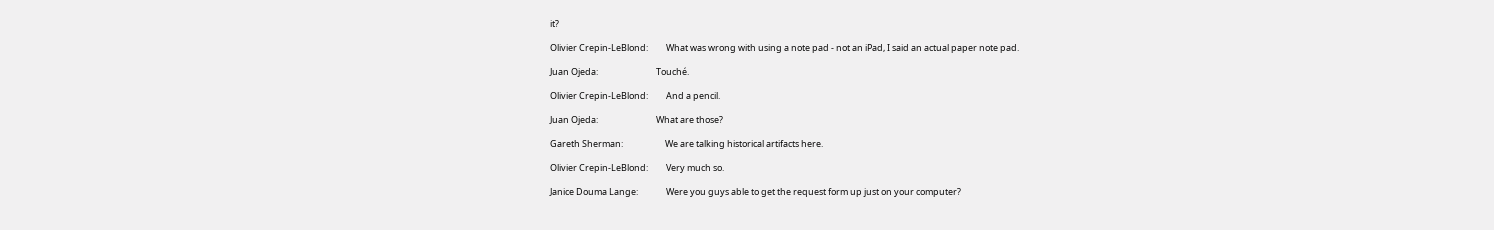it?

Olivier Crepin-LeBlond:         What was wrong with using a note pad - not an iPad, I said an actual paper note pad.

Juan Ojeda:                             Touché.

Olivier Crepin-LeBlond:         And a pencil.

Juan Ojeda:                             What are those?

Gareth Sherman:                     We are talking historical artifacts here.

Olivier Crepin-LeBlond:         Very much so.

Janice Douma Lange:              Were you guys able to get the request form up just on your computer?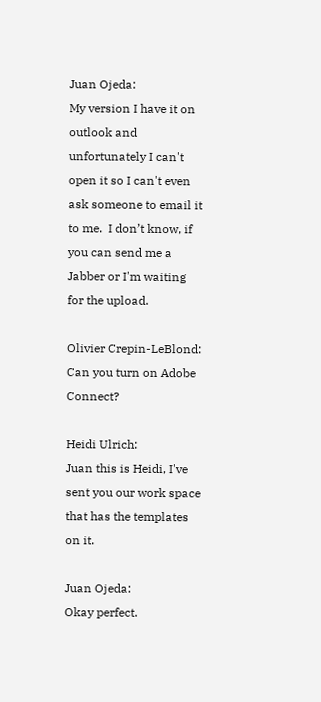Juan Ojeda:                             My version I have it on outlook and unfortunately I can't open it so I can't even ask someone to email it to me.  I don’t know, if you can send me a Jabber or I'm waiting for the upload.

Olivier Crepin-LeBlond:         Can you turn on Adobe Connect?

Heidi Ulrich:                           Juan this is Heidi, I've sent you our work space that has the templates on it.

Juan Ojeda:                             Okay perfect.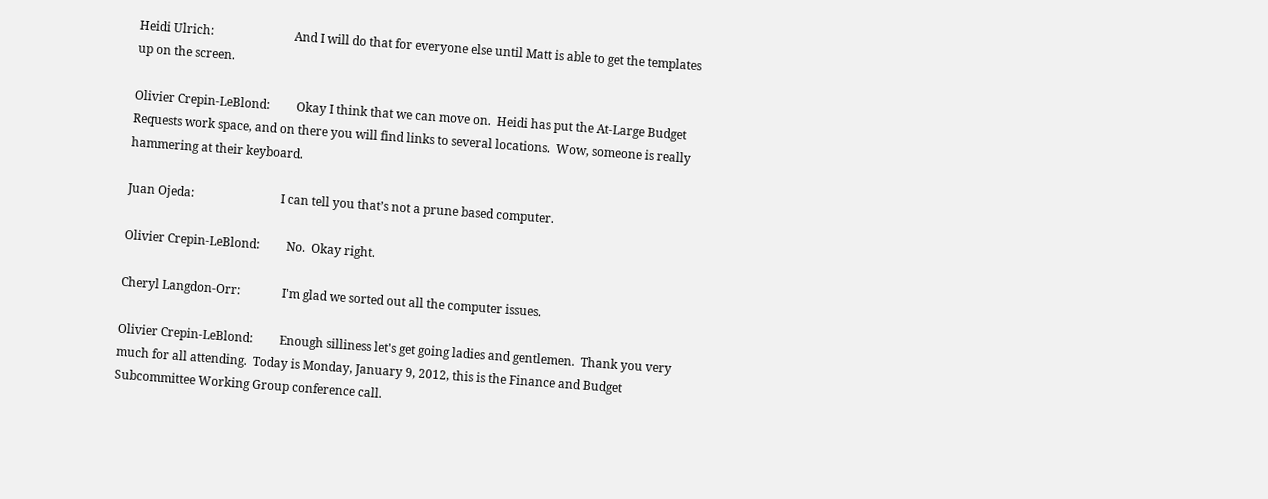Heidi Ulrich:                           And I will do that for everyone else until Matt is able to get the templates up on the screen.

Olivier Crepin-LeBlond:         Okay I think that we can move on.  Heidi has put the At-Large Budget Requests work space, and on there you will find links to several locations.  Wow, someone is really hammering at their keyboard.

Juan Ojeda:                             I can tell you that’s not a prune based computer.

Olivier Crepin-LeBlond:         No.  Okay right.

Cheryl Langdon-Orr:              I'm glad we sorted out all the computer issues.

Olivier Crepin-LeBlond:         Enough silliness let's get going ladies and gentlemen.  Thank you very much for all attending.  Today is Monday, January 9, 2012, this is the Finance and Budget Subcommittee Working Group conference call.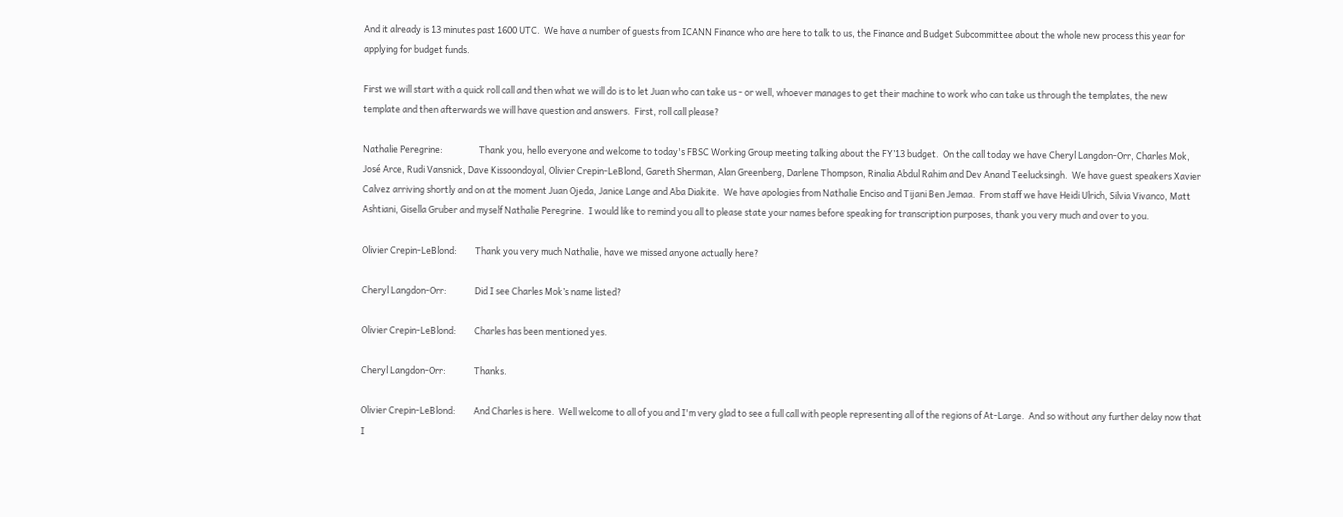And it already is 13 minutes past 1600 UTC.  We have a number of guests from ICANN Finance who are here to talk to us, the Finance and Budget Subcommittee about the whole new process this year for applying for budget funds.

First we will start with a quick roll call and then what we will do is to let Juan who can take us - or well, whoever manages to get their machine to work who can take us through the templates, the new template and then afterwards we will have question and answers.  First, roll call please?

Nathalie Peregrine:                  Thank you, hello everyone and welcome to today's FBSC Working Group meeting talking about the FY’13 budget.  On the call today we have Cheryl Langdon-Orr, Charles Mok, José Arce, Rudi Vansnick, Dave Kissoondoyal, Olivier Crepin-LeBlond, Gareth Sherman, Alan Greenberg, Darlene Thompson, Rinalia Abdul Rahim and Dev Anand Teelucksingh.  We have guest speakers Xavier Calvez arriving shortly and on at the moment Juan Ojeda, Janice Lange and Aba Diakite.  We have apologies from Nathalie Enciso and Tijani Ben Jemaa.  From staff we have Heidi Ulrich, Silvia Vivanco, Matt Ashtiani, Gisella Gruber and myself Nathalie Peregrine.  I would like to remind you all to please state your names before speaking for transcription purposes, thank you very much and over to you.

Olivier Crepin-LeBlond:         Thank you very much Nathalie, have we missed anyone actually here?

Cheryl Langdon-Orr:              Did I see Charles Mok’s name listed?

Olivier Crepin-LeBlond:         Charles has been mentioned yes.

Cheryl Langdon-Orr:              Thanks.

Olivier Crepin-LeBlond:         And Charles is here.  Well welcome to all of you and I'm very glad to see a full call with people representing all of the regions of At-Large.  And so without any further delay now that I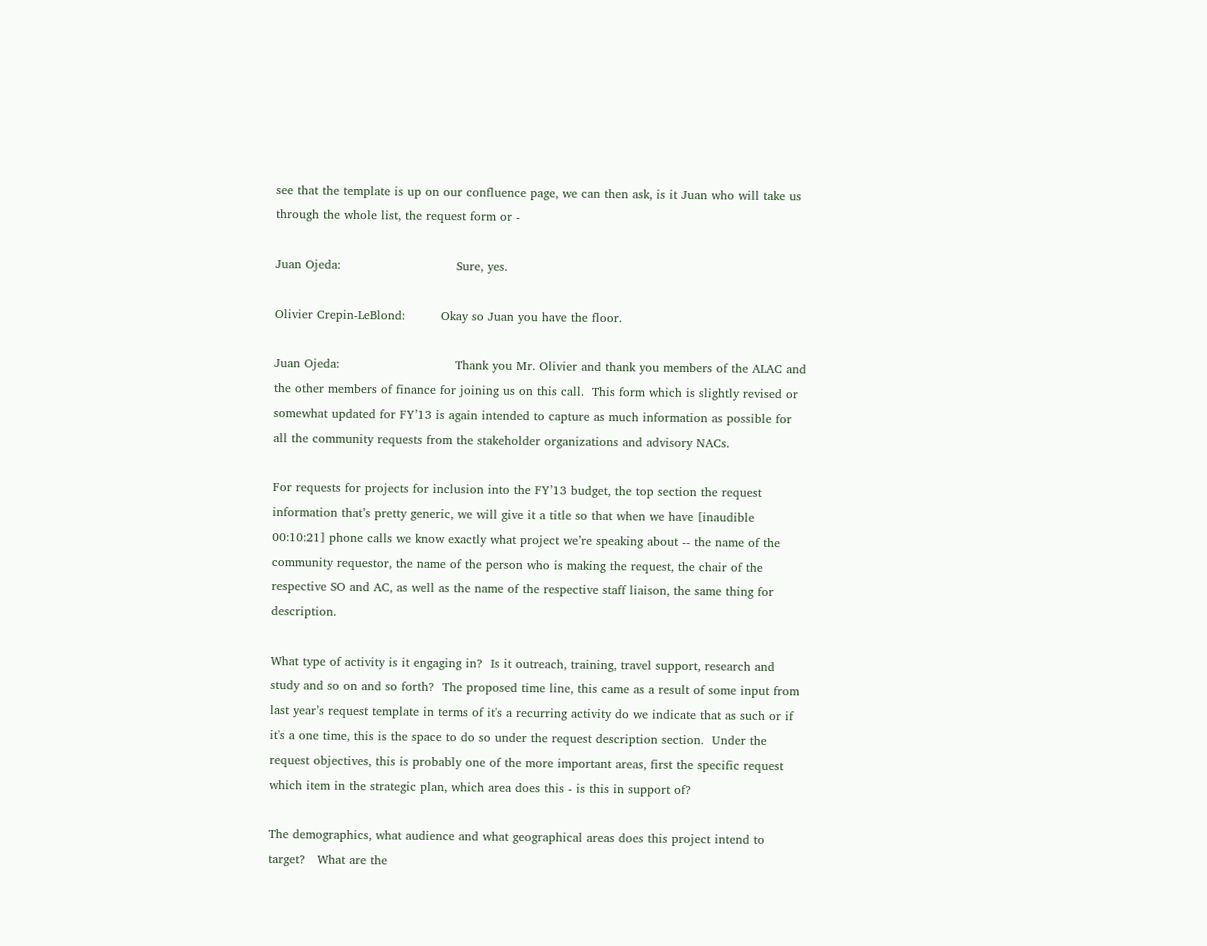see that the template is up on our confluence page, we can then ask, is it Juan who will take us through the whole list, the request form or -

Juan Ojeda:                             Sure, yes.

Olivier Crepin-LeBlond:         Okay so Juan you have the floor.

Juan Ojeda:                             Thank you Mr. Olivier and thank you members of the ALAC and the other members of finance for joining us on this call.  This form which is slightly revised or somewhat updated for FY’13 is again intended to capture as much information as possible for all the community requests from the stakeholder organizations and advisory NACs.

For requests for projects for inclusion into the FY’13 budget, the top section the request information that’s pretty generic, we will give it a title so that when we have [inaudible 00:10:21] phone calls we know exactly what project we’re speaking about -- the name of the community requestor, the name of the person who is making the request, the chair of the respective SO and AC, as well as the name of the respective staff liaison, the same thing for description.

What type of activity is it engaging in?  Is it outreach, training, travel support, research and study and so on and so forth?  The proposed time line, this came as a result of some input from last year’s request template in terms of it's a recurring activity do we indicate that as such or if it's a one time, this is the space to do so under the request description section.  Under the request objectives, this is probably one of the more important areas, first the specific request which item in the strategic plan, which area does this - is this in support of?

The demographics, what audience and what geographical areas does this project intend to target?   What are the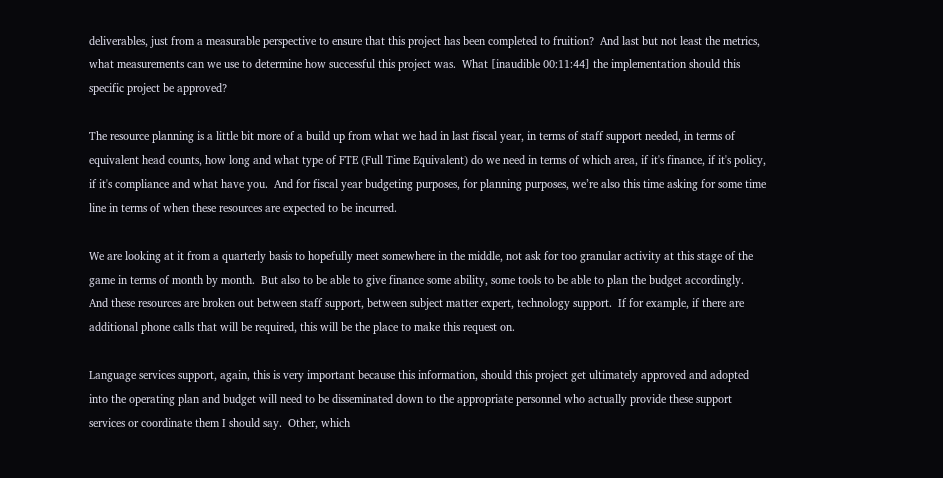deliverables, just from a measurable perspective to ensure that this project has been completed to fruition?  And last but not least the metrics, what measurements can we use to determine how successful this project was.  What [inaudible 00:11:44] the implementation should this specific project be approved?

The resource planning is a little bit more of a build up from what we had in last fiscal year, in terms of staff support needed, in terms of equivalent head counts, how long and what type of FTE (Full Time Equivalent) do we need in terms of which area, if it's finance, if it's policy, if it's compliance and what have you.  And for fiscal year budgeting purposes, for planning purposes, we’re also this time asking for some time line in terms of when these resources are expected to be incurred.

We are looking at it from a quarterly basis to hopefully meet somewhere in the middle, not ask for too granular activity at this stage of the game in terms of month by month.  But also to be able to give finance some ability, some tools to be able to plan the budget accordingly.  And these resources are broken out between staff support, between subject matter expert, technology support.  If for example, if there are additional phone calls that will be required, this will be the place to make this request on.

Language services support, again, this is very important because this information, should this project get ultimately approved and adopted into the operating plan and budget will need to be disseminated down to the appropriate personnel who actually provide these support services or coordinate them I should say.  Other, which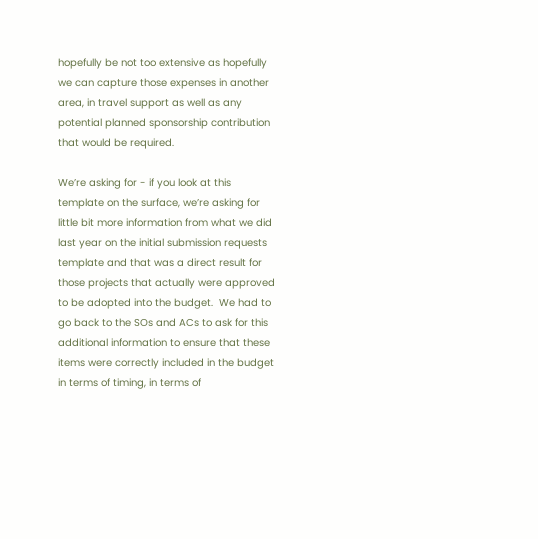hopefully be not too extensive as hopefully we can capture those expenses in another area, in travel support as well as any potential planned sponsorship contribution that would be required.

We’re asking for - if you look at this template on the surface, we’re asking for little bit more information from what we did last year on the initial submission requests template and that was a direct result for those projects that actually were approved to be adopted into the budget.  We had to go back to the SOs and ACs to ask for this additional information to ensure that these items were correctly included in the budget in terms of timing, in terms of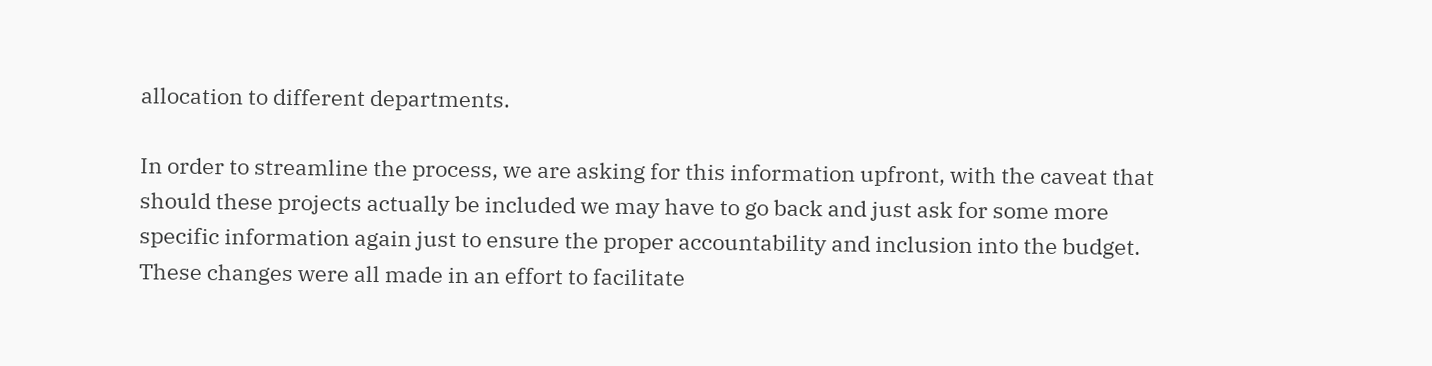allocation to different departments.

In order to streamline the process, we are asking for this information upfront, with the caveat that should these projects actually be included we may have to go back and just ask for some more specific information again just to ensure the proper accountability and inclusion into the budget.  These changes were all made in an effort to facilitate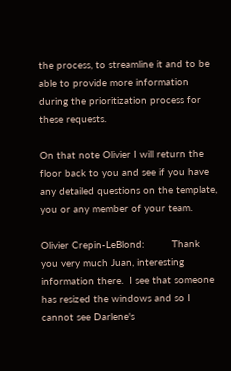the process, to streamline it and to be able to provide more information during the prioritization process for these requests.

On that note Olivier I will return the floor back to you and see if you have any detailed questions on the template, you or any member of your team.

Olivier Crepin-LeBlond:         Thank you very much Juan, interesting information there.  I see that someone has resized the windows and so I cannot see Darlene's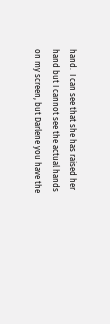hand.  I can see that she has raised her hand but I cannot see the actual hands on my screen, but Darlene you have the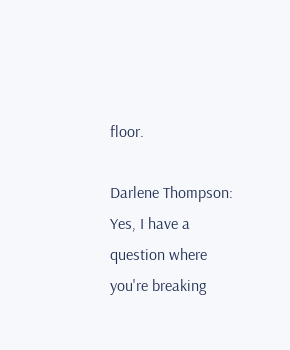floor.

Darlene Thompson:                Yes, I have a question where you're breaking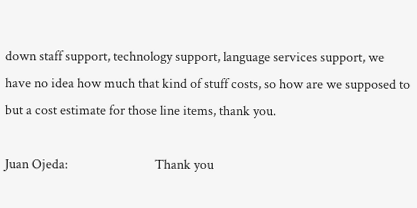down staff support, technology support, language services support, we have no idea how much that kind of stuff costs, so how are we supposed to but a cost estimate for those line items, thank you.

Juan Ojeda:                             Thank you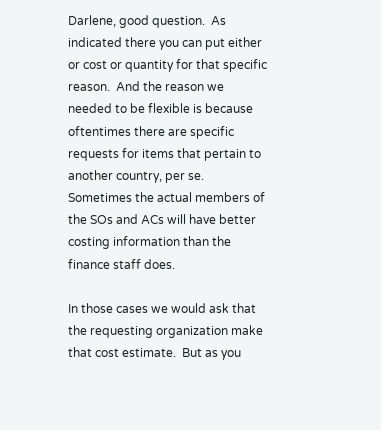Darlene, good question.  As indicated there you can put either or cost or quantity for that specific reason.  And the reason we needed to be flexible is because oftentimes there are specific requests for items that pertain to another country, per se.  Sometimes the actual members of the SOs and ACs will have better costing information than the finance staff does.

In those cases we would ask that the requesting organization make that cost estimate.  But as you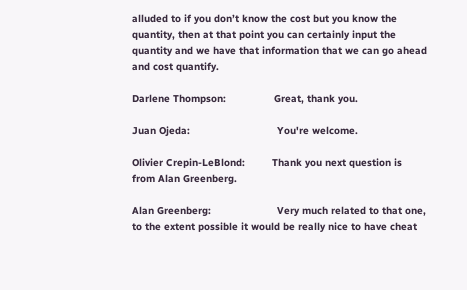alluded to if you don’t know the cost but you know the quantity, then at that point you can certainly input the quantity and we have that information that we can go ahead and cost quantify.

Darlene Thompson:                Great, thank you.

Juan Ojeda:                             You're welcome.

Olivier Crepin-LeBlond:         Thank you next question is from Alan Greenberg.

Alan Greenberg:                      Very much related to that one, to the extent possible it would be really nice to have cheat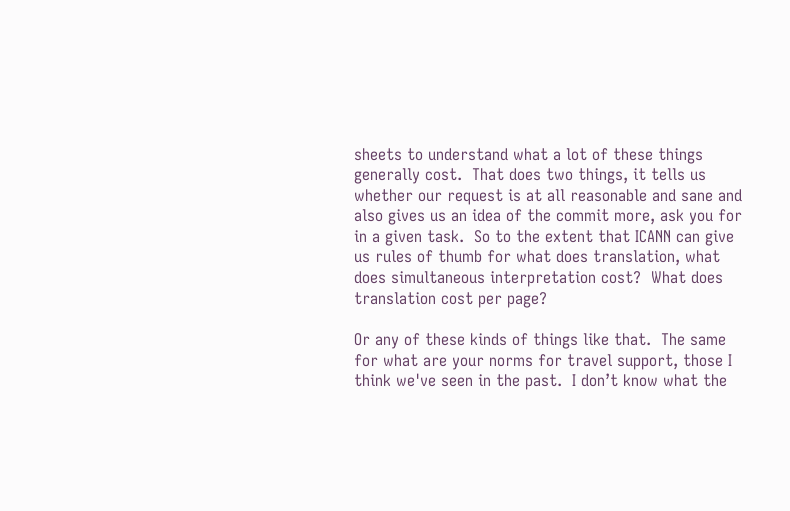sheets to understand what a lot of these things generally cost.  That does two things, it tells us whether our request is at all reasonable and sane and also gives us an idea of the commit more, ask you for in a given task.  So to the extent that ICANN can give us rules of thumb for what does translation, what does simultaneous interpretation cost?  What does translation cost per page?

Or any of these kinds of things like that.  The same for what are your norms for travel support, those I think we've seen in the past.  I don’t know what the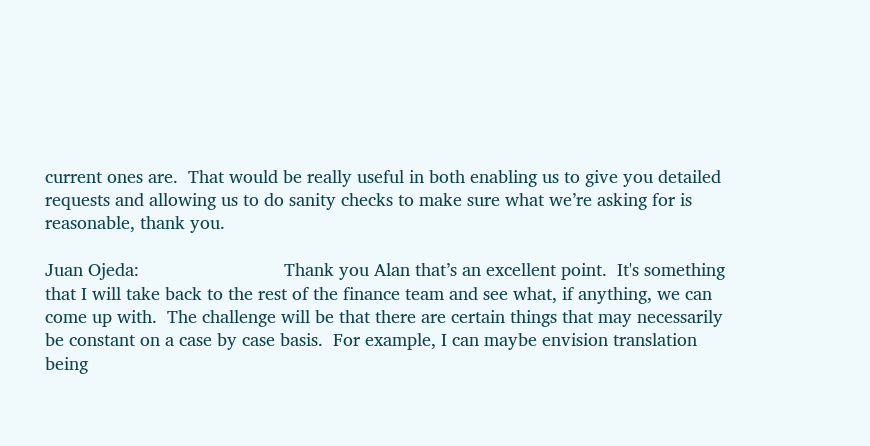current ones are.  That would be really useful in both enabling us to give you detailed requests and allowing us to do sanity checks to make sure what we’re asking for is reasonable, thank you.

Juan Ojeda:                             Thank you Alan that’s an excellent point.  It's something that I will take back to the rest of the finance team and see what, if anything, we can come up with.  The challenge will be that there are certain things that may necessarily be constant on a case by case basis.  For example, I can maybe envision translation being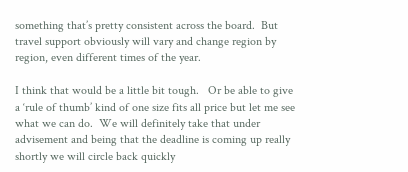something that’s pretty consistent across the board.  But travel support obviously will vary and change region by region, even different times of the year.

I think that would be a little bit tough.   Or be able to give a ‘rule of thumb’ kind of one size fits all price but let me see what we can do.  We will definitely take that under advisement and being that the deadline is coming up really shortly we will circle back quickly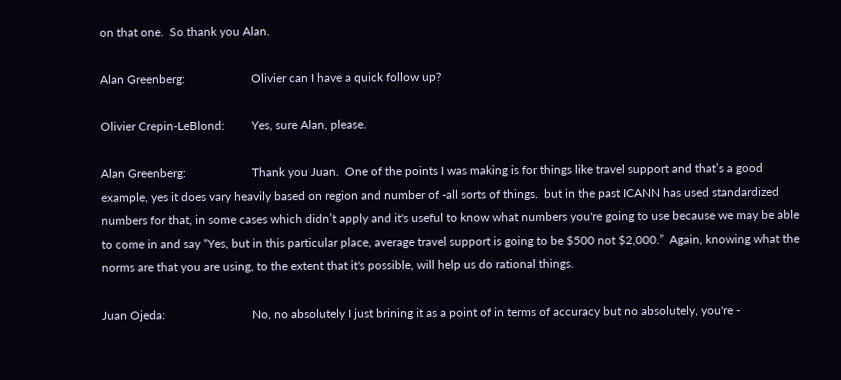on that one.  So thank you Alan.

Alan Greenberg:                      Olivier can I have a quick follow up?

Olivier Crepin-LeBlond:         Yes, sure Alan, please.

Alan Greenberg:                      Thank you Juan.  One of the points I was making is for things like travel support and that’s a good example, yes it does vary heavily based on region and number of -all sorts of things.  but in the past ICANN has used standardized numbers for that, in some cases which didn’t apply and it's useful to know what numbers you're going to use because we may be able to come in and say “Yes, but in this particular place, average travel support is going to be $500 not $2,000.”  Again, knowing what the norms are that you are using, to the extent that it's possible, will help us do rational things.

Juan Ojeda:                             No, no absolutely I just brining it as a point of in terms of accuracy but no absolutely, you're -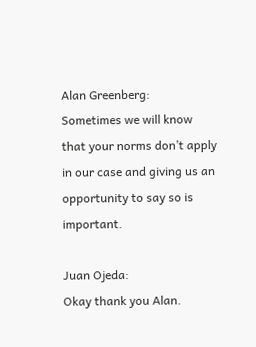Alan Greenberg:                      Sometimes we will know that your norms don’t apply in our case and giving us an opportunity to say so is important.

Juan Ojeda:                             Okay thank you Alan.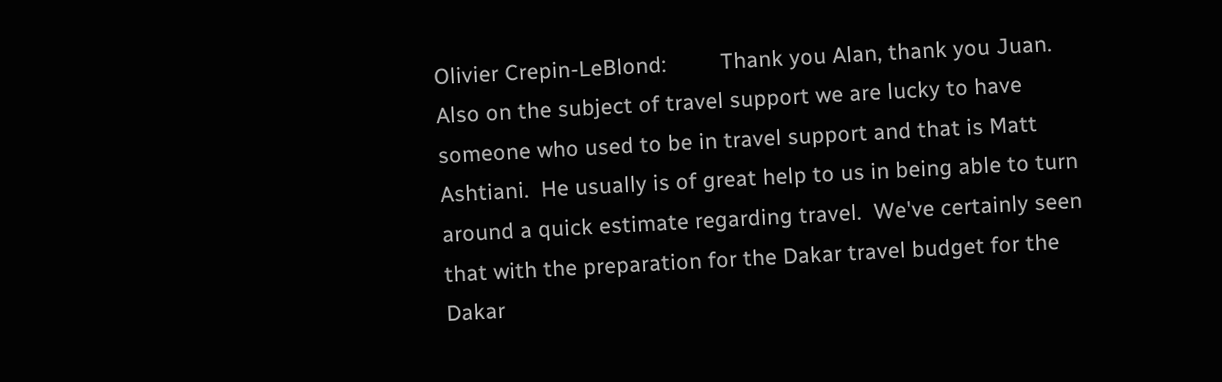Olivier Crepin-LeBlond:         Thank you Alan, thank you Juan.  Also on the subject of travel support we are lucky to have someone who used to be in travel support and that is Matt Ashtiani.  He usually is of great help to us in being able to turn around a quick estimate regarding travel.  We've certainly seen that with the preparation for the Dakar travel budget for the Dakar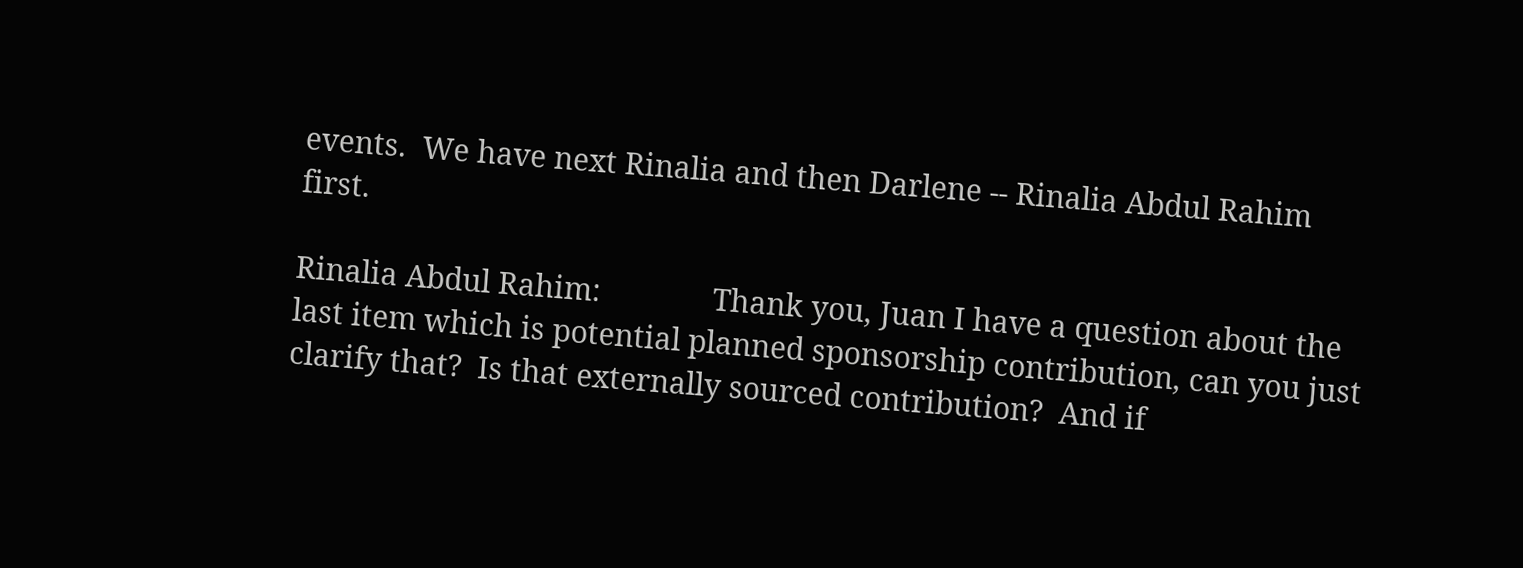events.  We have next Rinalia and then Darlene -- Rinalia Abdul Rahim first.

Rinalia Abdul Rahim:              Thank you, Juan I have a question about the last item which is potential planned sponsorship contribution, can you just clarify that?  Is that externally sourced contribution?  And if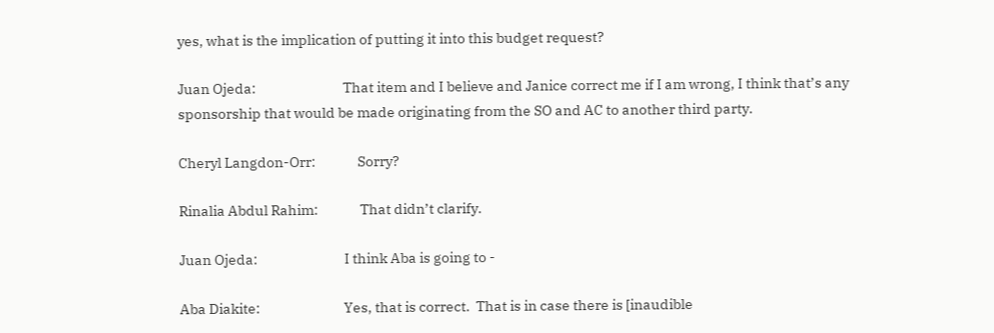yes, what is the implication of putting it into this budget request?

Juan Ojeda:                             That item and I believe and Janice correct me if I am wrong, I think that’s any sponsorship that would be made originating from the SO and AC to another third party.

Cheryl Langdon-Orr:              Sorry?

Rinalia Abdul Rahim:              That didn’t clarify.

Juan Ojeda:                             I think Aba is going to -

Aba Diakite:                            Yes, that is correct.  That is in case there is [inaudible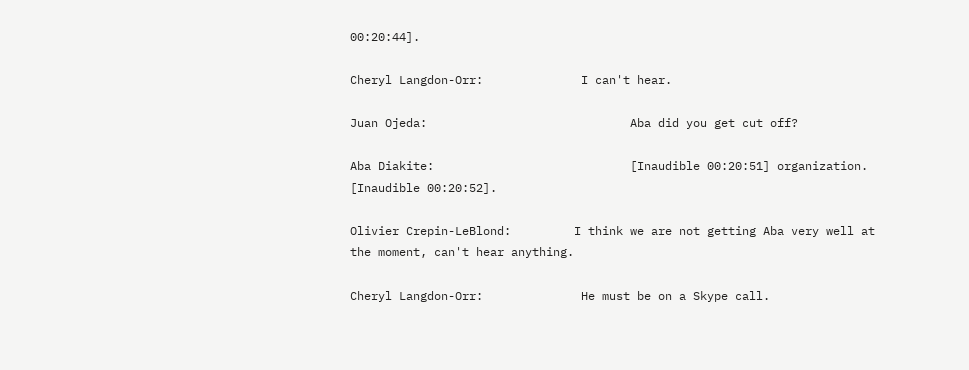00:20:44].

Cheryl Langdon-Orr:              I can't hear.

Juan Ojeda:                             Aba did you get cut off?

Aba Diakite:                            [Inaudible 00:20:51] organization.  [Inaudible 00:20:52].

Olivier Crepin-LeBlond:         I think we are not getting Aba very well at the moment, can't hear anything.

Cheryl Langdon-Orr:              He must be on a Skype call.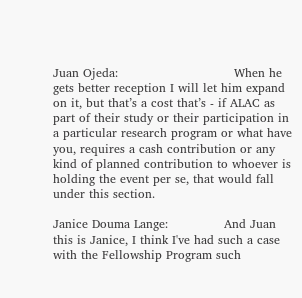Juan Ojeda:                             When he gets better reception I will let him expand on it, but that’s a cost that’s - if ALAC as part of their study or their participation in a particular research program or what have you, requires a cash contribution or any kind of planned contribution to whoever is holding the event per se, that would fall under this section.

Janice Douma Lange:              And Juan this is Janice, I think I've had such a case with the Fellowship Program such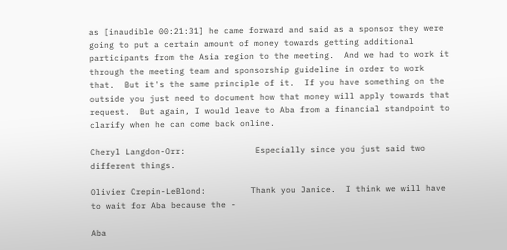as [inaudible 00:21:31] he came forward and said as a sponsor they were going to put a certain amount of money towards getting additional participants from the Asia region to the meeting.  And we had to work it through the meeting team and sponsorship guideline in order to work that.  But it's the same principle of it.  If you have something on the outside you just need to document how that money will apply towards that request.  But again, I would leave to Aba from a financial standpoint to clarify when he can come back online.

Cheryl Langdon-Orr:              Especially since you just said two different things.

Olivier Crepin-LeBlond:         Thank you Janice.  I think we will have to wait for Aba because the -

Aba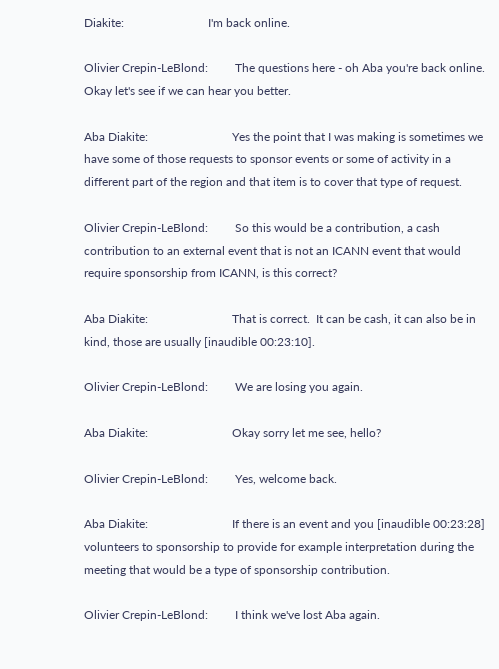Diakite:                            I'm back online.

Olivier Crepin-LeBlond:         The questions here - oh Aba you're back online.  Okay let's see if we can hear you better.

Aba Diakite:                            Yes the point that I was making is sometimes we have some of those requests to sponsor events or some of activity in a different part of the region and that item is to cover that type of request.

Olivier Crepin-LeBlond:         So this would be a contribution, a cash contribution to an external event that is not an ICANN event that would require sponsorship from ICANN, is this correct?

Aba Diakite:                            That is correct.  It can be cash, it can also be in kind, those are usually [inaudible 00:23:10].

Olivier Crepin-LeBlond:         We are losing you again.

Aba Diakite:                            Okay sorry let me see, hello?

Olivier Crepin-LeBlond:         Yes, welcome back.

Aba Diakite:                            If there is an event and you [inaudible 00:23:28] volunteers to sponsorship to provide for example interpretation during the meeting that would be a type of sponsorship contribution.

Olivier Crepin-LeBlond:         I think we've lost Aba again.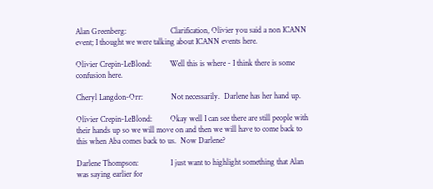Alan Greenberg:                      Clarification, Olivier you said a non ICANN event; I thought we were talking about ICANN events here.

Olivier Crepin-LeBlond:         Well this is where - I think there is some confusion here.

Cheryl Langdon-Orr:              Not necessarily.  Darlene has her hand up.

Olivier Crepin-LeBlond:         Okay well I can see there are still people with their hands up so we will move on and then we will have to come back to this when Aba comes back to us.  Now Darlene?

Darlene Thompson:                I just want to highlight something that Alan was saying earlier for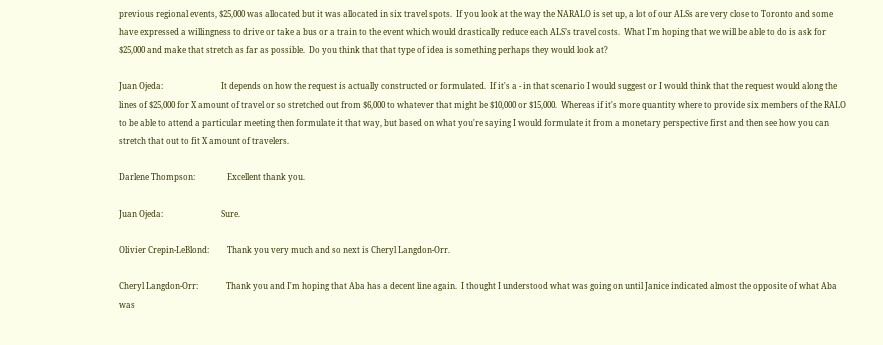previous regional events, $25,000 was allocated but it was allocated in six travel spots.  If you look at the way the NARALO is set up, a lot of our ALSs are very close to Toronto and some have expressed a willingness to drive or take a bus or a train to the event which would drastically reduce each ALS’s travel costs.  What I'm hoping that we will be able to do is ask for $25,000 and make that stretch as far as possible.  Do you think that that type of idea is something perhaps they would look at?

Juan Ojeda:                             It depends on how the request is actually constructed or formulated.  If it's a - in that scenario I would suggest or I would think that the request would along the lines of $25,000 for X amount of travel or so stretched out from $6,000 to whatever that might be $10,000 or $15,000.  Whereas if it's more quantity where to provide six members of the RALO to be able to attend a particular meeting then formulate it that way, but based on what you're saying I would formulate it from a monetary perspective first and then see how you can stretch that out to fit X amount of travelers.

Darlene Thompson:                Excellent thank you.

Juan Ojeda:                             Sure.

Olivier Crepin-LeBlond:         Thank you very much and so next is Cheryl Langdon-Orr.

Cheryl Langdon-Orr:              Thank you and I'm hoping that Aba has a decent line again.  I thought I understood what was going on until Janice indicated almost the opposite of what Aba was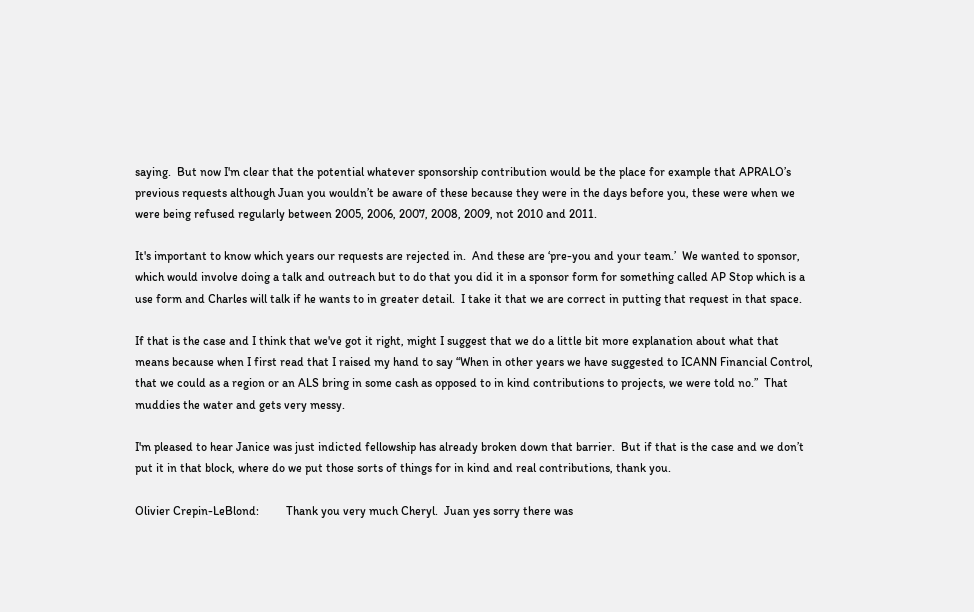saying.  But now I'm clear that the potential whatever sponsorship contribution would be the place for example that APRALO’s previous requests although Juan you wouldn’t be aware of these because they were in the days before you, these were when we were being refused regularly between 2005, 2006, 2007, 2008, 2009, not 2010 and 2011.

It's important to know which years our requests are rejected in.  And these are ‘pre-you and your team.’  We wanted to sponsor, which would involve doing a talk and outreach but to do that you did it in a sponsor form for something called AP Stop which is a use form and Charles will talk if he wants to in greater detail.  I take it that we are correct in putting that request in that space.

If that is the case and I think that we've got it right, might I suggest that we do a little bit more explanation about what that means because when I first read that I raised my hand to say “When in other years we have suggested to ICANN Financial Control, that we could as a region or an ALS bring in some cash as opposed to in kind contributions to projects, we were told no.”  That muddies the water and gets very messy.

I'm pleased to hear Janice was just indicted fellowship has already broken down that barrier.  But if that is the case and we don’t put it in that block, where do we put those sorts of things for in kind and real contributions, thank you.

Olivier Crepin-LeBlond:         Thank you very much Cheryl.  Juan yes sorry there was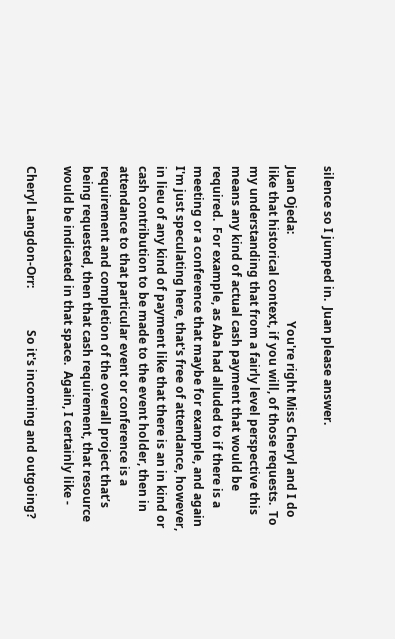silence so I jumped in.  Juan please answer.

Juan Ojeda:                             You're right Miss Cheryl and I do like that historical context, if you will, of those requests.  To my understanding that from a fairly level perspective this means any kind of actual cash payment that would be required.  For example, as Aba had alluded to if there is a meeting or a conference that maybe for example, and again I'm just speculating here, that's free of attendance, however, in lieu of any kind of payment like that there is an in kind or cash contribution to be made to the event holder, then in attendance to that particular event or conference is a requirement and completion of the overall project that’s being requested, then that cash requirement, that resource would be indicated in that space.  Again, I certainly like -

Cheryl Langdon-Orr:              So it's incoming and outgoing?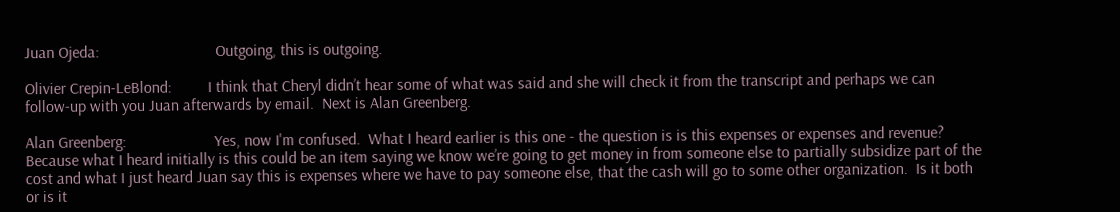Juan Ojeda:                             Outgoing, this is outgoing.

Olivier Crepin-LeBlond:         I think that Cheryl didn’t hear some of what was said and she will check it from the transcript and perhaps we can follow-up with you Juan afterwards by email.  Next is Alan Greenberg.

Alan Greenberg:                      Yes, now I'm confused.  What I heard earlier is this one - the question is is this expenses or expenses and revenue?   Because what I heard initially is this could be an item saying we know we’re going to get money in from someone else to partially subsidize part of the cost and what I just heard Juan say this is expenses where we have to pay someone else, that the cash will go to some other organization.  Is it both or is it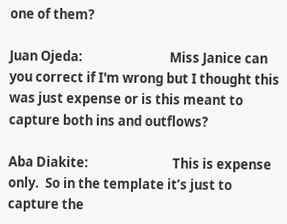one of them?

Juan Ojeda:                             Miss Janice can you correct if I'm wrong but I thought this was just expense or is this meant to capture both ins and outflows?

Aba Diakite:                            This is expense only.  So in the template it’s just to capture the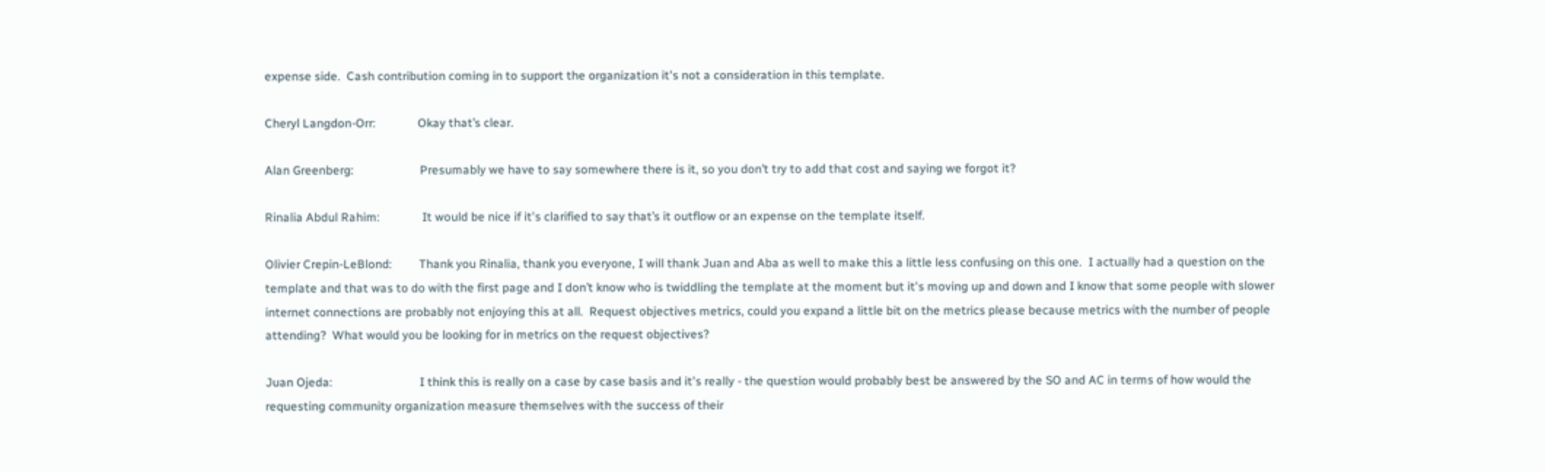expense side.  Cash contribution coming in to support the organization it's not a consideration in this template.

Cheryl Langdon-Orr:              Okay that’s clear.

Alan Greenberg:                      Presumably we have to say somewhere there is it, so you don’t try to add that cost and saying we forgot it?

Rinalia Abdul Rahim:              It would be nice if it's clarified to say that’s it outflow or an expense on the template itself.

Olivier Crepin-LeBlond:         Thank you Rinalia, thank you everyone, I will thank Juan and Aba as well to make this a little less confusing on this one.  I actually had a question on the template and that was to do with the first page and I don’t know who is twiddling the template at the moment but it's moving up and down and I know that some people with slower internet connections are probably not enjoying this at all.  Request objectives metrics, could you expand a little bit on the metrics please because metrics with the number of people attending?  What would you be looking for in metrics on the request objectives?

Juan Ojeda:                             I think this is really on a case by case basis and it's really - the question would probably best be answered by the SO and AC in terms of how would the requesting community organization measure themselves with the success of their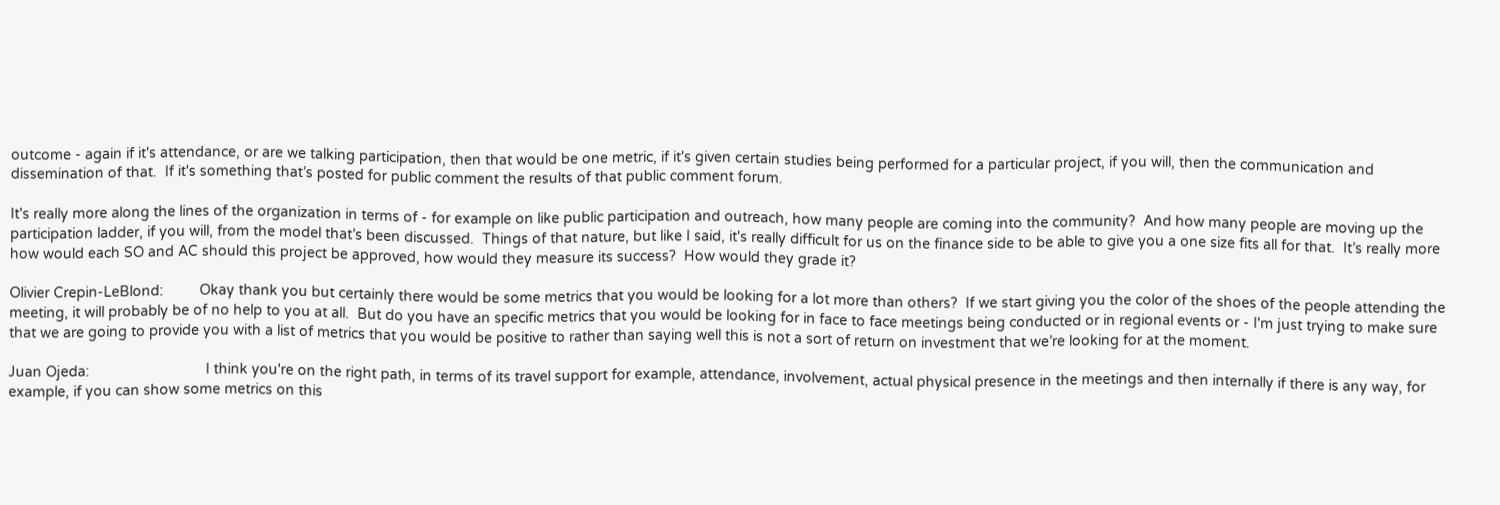outcome - again if it's attendance, or are we talking participation, then that would be one metric, if it's given certain studies being performed for a particular project, if you will, then the communication and dissemination of that.  If it's something that’s posted for public comment the results of that public comment forum.

It's really more along the lines of the organization in terms of - for example on like public participation and outreach, how many people are coming into the community?  And how many people are moving up the participation ladder, if you will, from the model that’s been discussed.  Things of that nature, but like I said, it's really difficult for us on the finance side to be able to give you a one size fits all for that.  It’s really more how would each SO and AC should this project be approved, how would they measure its success?  How would they grade it?

Olivier Crepin-LeBlond:         Okay thank you but certainly there would be some metrics that you would be looking for a lot more than others?  If we start giving you the color of the shoes of the people attending the meeting, it will probably be of no help to you at all.  But do you have an specific metrics that you would be looking for in face to face meetings being conducted or in regional events or - I'm just trying to make sure that we are going to provide you with a list of metrics that you would be positive to rather than saying well this is not a sort of return on investment that we’re looking for at the moment.

Juan Ojeda:                             I think you're on the right path, in terms of its travel support for example, attendance, involvement, actual physical presence in the meetings and then internally if there is any way, for example, if you can show some metrics on this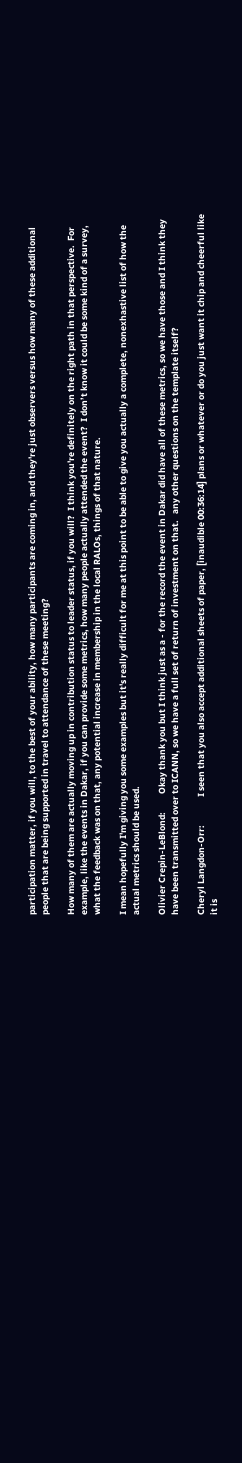participation matter, if you will, to the best of your ability, how many participants are coming in, and they're just observers versus how many of these additional people that are being supported in travel to attendance of these meeting?

How many of them are actually moving up in contribution status to leader status, if you will?  I think you're definitely on the right path in that perspective.  For example, like the events in Dakar, if you can provide some metrics, how many people actually attended the event?  I don’t know it could be some kind of a survey, what the feedback was on that, any potential increase in membership in the local RALOs, things of that nature.

I mean hopefully I'm giving you some examples but it's really difficult for me at this point to be able to give you actually a complete, nonexhastive list of how the actual metrics should be used.

Olivier Crepin-LeBlond:         Okay thank you but I think just as a - for the record the event in Dakar did have all of these metrics, so we have those and I think they have been transmitted over to ICANN, so we have a full set of return of investment on that.   any other questions on the template itself?

Cheryl Langdon-Orr:              I seen that you also accept additional sheets of paper, [inaudible 00:36:14] plans or whatever or do you just want it chip and cheerful like it is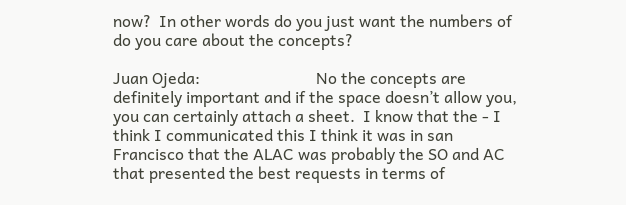now?  In other words do you just want the numbers of do you care about the concepts?

Juan Ojeda:                             No the concepts are definitely important and if the space doesn’t allow you, you can certainly attach a sheet.  I know that the - I think I communicated this I think it was in san Francisco that the ALAC was probably the SO and AC that presented the best requests in terms of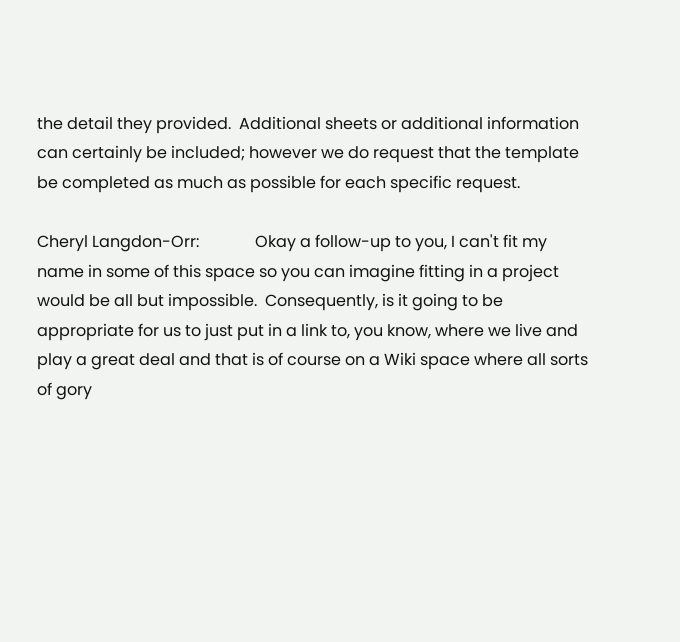the detail they provided.  Additional sheets or additional information can certainly be included; however we do request that the template be completed as much as possible for each specific request.

Cheryl Langdon-Orr:              Okay a follow-up to you, I can't fit my name in some of this space so you can imagine fitting in a project would be all but impossible.  Consequently, is it going to be appropriate for us to just put in a link to, you know, where we live and play a great deal and that is of course on a Wiki space where all sorts of gory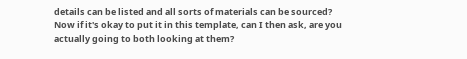details can be listed and all sorts of materials can be sourced?  Now if it's okay to put it in this template, can I then ask, are you actually going to both looking at them?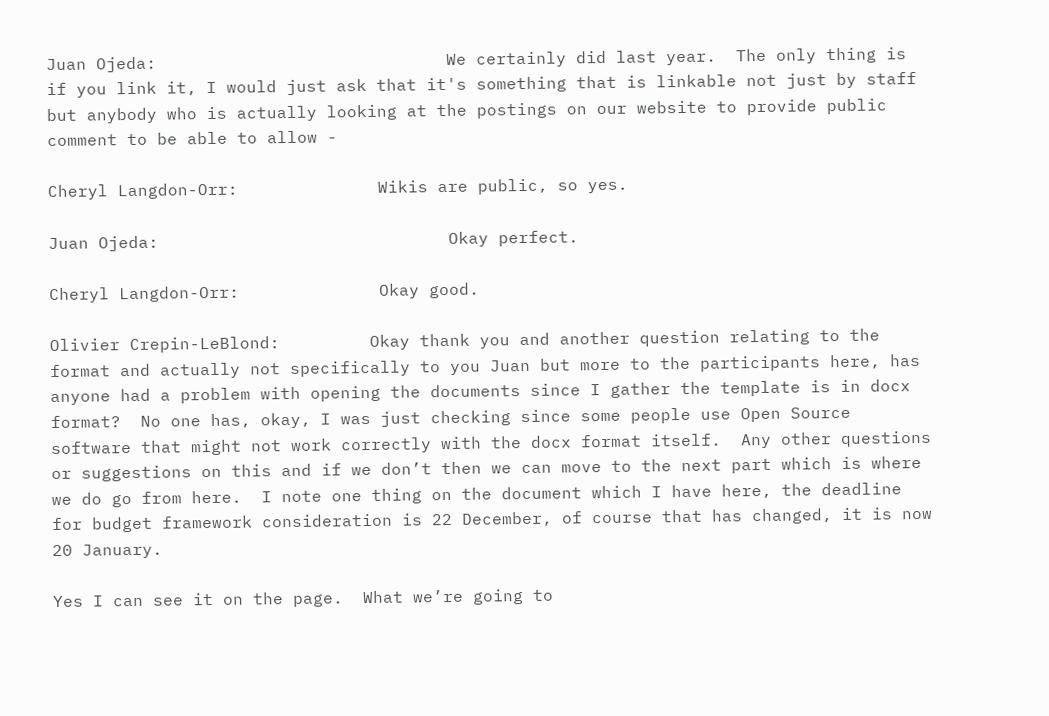Juan Ojeda:                             We certainly did last year.  The only thing is if you link it, I would just ask that it's something that is linkable not just by staff but anybody who is actually looking at the postings on our website to provide public comment to be able to allow -

Cheryl Langdon-Orr:              Wikis are public, so yes.

Juan Ojeda:                             Okay perfect.

Cheryl Langdon-Orr:              Okay good.

Olivier Crepin-LeBlond:         Okay thank you and another question relating to the format and actually not specifically to you Juan but more to the participants here, has anyone had a problem with opening the documents since I gather the template is in docx format?  No one has, okay, I was just checking since some people use Open Source software that might not work correctly with the docx format itself.  Any other questions or suggestions on this and if we don’t then we can move to the next part which is where we do go from here.  I note one thing on the document which I have here, the deadline for budget framework consideration is 22 December, of course that has changed, it is now 20 January.

Yes I can see it on the page.  What we’re going to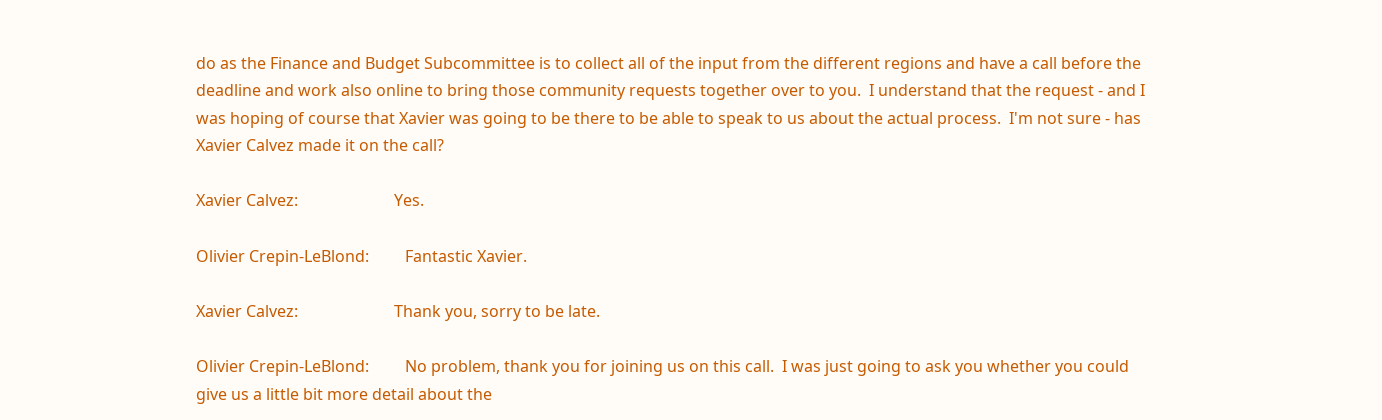do as the Finance and Budget Subcommittee is to collect all of the input from the different regions and have a call before the deadline and work also online to bring those community requests together over to you.  I understand that the request - and I was hoping of course that Xavier was going to be there to be able to speak to us about the actual process.  I'm not sure - has Xavier Calvez made it on the call?

Xavier Calvez:                        Yes.

Olivier Crepin-LeBlond:         Fantastic Xavier.

Xavier Calvez:                        Thank you, sorry to be late.

Olivier Crepin-LeBlond:         No problem, thank you for joining us on this call.  I was just going to ask you whether you could give us a little bit more detail about the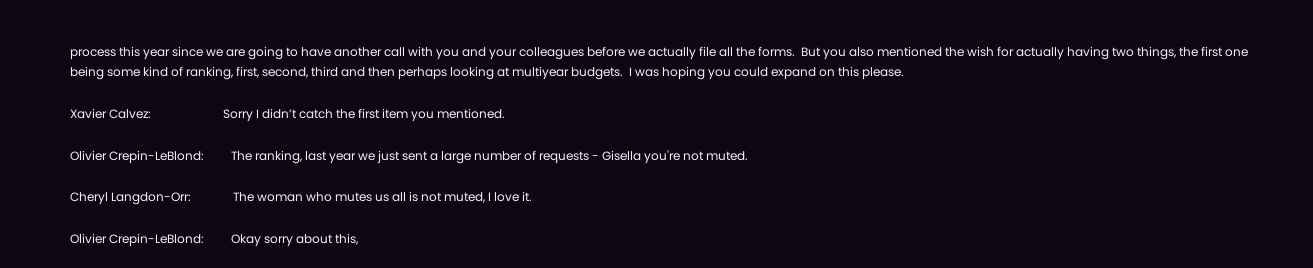process this year since we are going to have another call with you and your colleagues before we actually file all the forms.  But you also mentioned the wish for actually having two things, the first one being some kind of ranking, first, second, third and then perhaps looking at multiyear budgets.  I was hoping you could expand on this please.

Xavier Calvez:                        Sorry I didn’t catch the first item you mentioned.

Olivier Crepin-LeBlond:         The ranking, last year we just sent a large number of requests - Gisella you're not muted.

Cheryl Langdon-Orr:              The woman who mutes us all is not muted, I love it.

Olivier Crepin-LeBlond:         Okay sorry about this,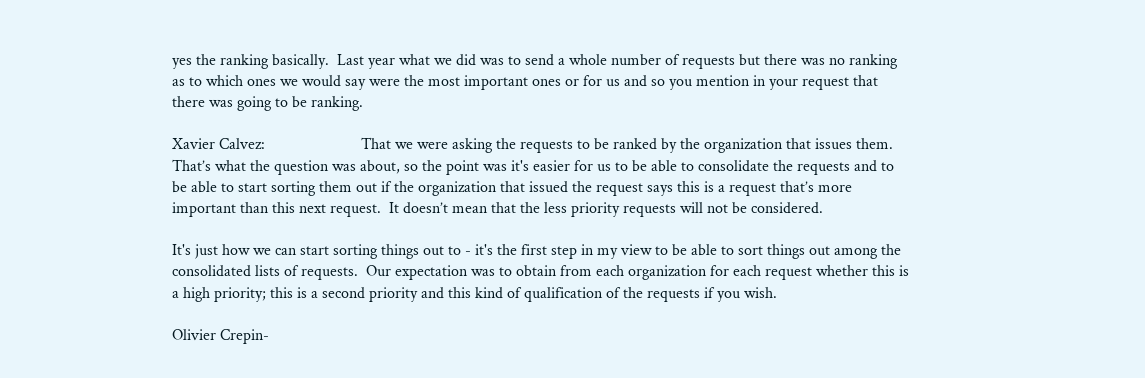yes the ranking basically.  Last year what we did was to send a whole number of requests but there was no ranking as to which ones we would say were the most important ones or for us and so you mention in your request that there was going to be ranking.

Xavier Calvez:                        That we were asking the requests to be ranked by the organization that issues them.  That’s what the question was about, so the point was it's easier for us to be able to consolidate the requests and to be able to start sorting them out if the organization that issued the request says this is a request that’s more important than this next request.  It doesn’t mean that the less priority requests will not be considered.

It's just how we can start sorting things out to - it's the first step in my view to be able to sort things out among the consolidated lists of requests.  Our expectation was to obtain from each organization for each request whether this is a high priority; this is a second priority and this kind of qualification of the requests if you wish.

Olivier Crepin-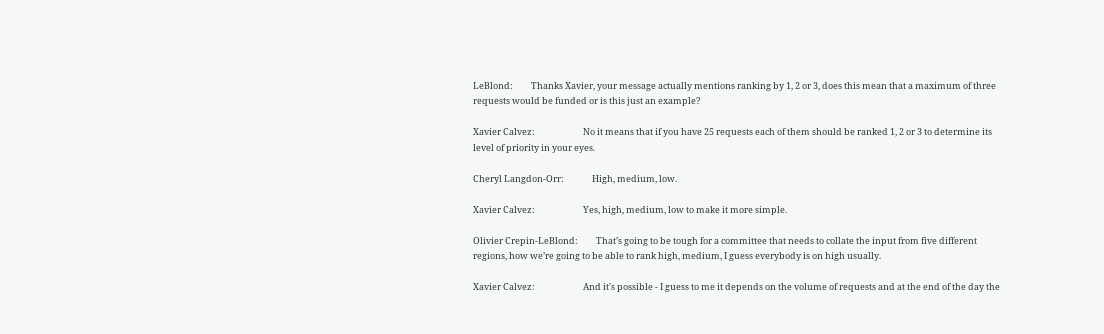LeBlond:         Thanks Xavier, your message actually mentions ranking by 1, 2 or 3, does this mean that a maximum of three requests would be funded or is this just an example?

Xavier Calvez:                        No it means that if you have 25 requests each of them should be ranked 1, 2 or 3 to determine its level of priority in your eyes.

Cheryl Langdon-Orr:              High, medium, low.

Xavier Calvez:                        Yes, high, medium, low to make it more simple.

Olivier Crepin-LeBlond:         That’s going to be tough for a committee that needs to collate the input from five different regions, how we’re going to be able to rank high, medium, I guess everybody is on high usually.

Xavier Calvez:                        And it's possible - I guess to me it depends on the volume of requests and at the end of the day the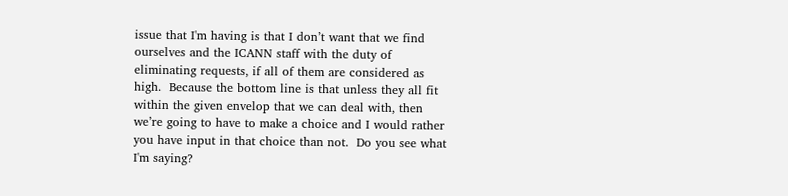issue that I'm having is that I don’t want that we find ourselves and the ICANN staff with the duty of eliminating requests, if all of them are considered as high.  Because the bottom line is that unless they all fit within the given envelop that we can deal with, then we’re going to have to make a choice and I would rather you have input in that choice than not.  Do you see what I'm saying?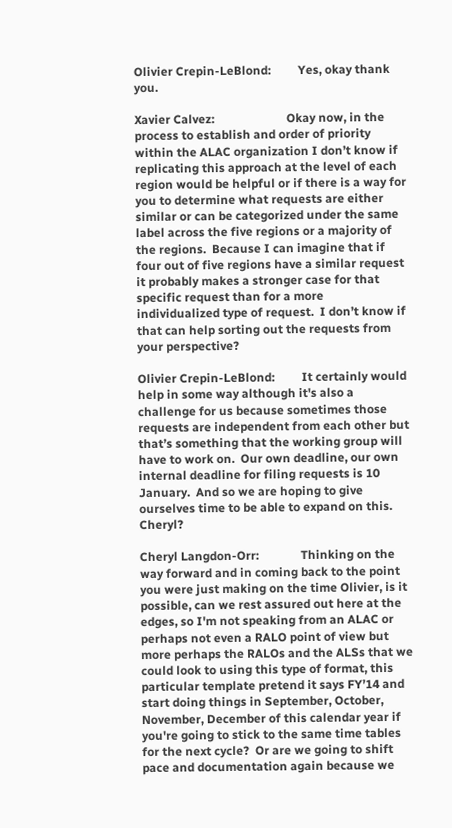Olivier Crepin-LeBlond:         Yes, okay thank you.

Xavier Calvez:                        Okay now, in the process to establish and order of priority within the ALAC organization I don’t know if replicating this approach at the level of each region would be helpful or if there is a way for you to determine what requests are either similar or can be categorized under the same label across the five regions or a majority of the regions.  Because I can imagine that if four out of five regions have a similar request it probably makes a stronger case for that specific request than for a more individualized type of request.  I don’t know if that can help sorting out the requests from your perspective?

Olivier Crepin-LeBlond:         It certainly would help in some way although it's also a challenge for us because sometimes those requests are independent from each other but that’s something that the working group will have to work on.  Our own deadline, our own internal deadline for filing requests is 10 January.  And so we are hoping to give ourselves time to be able to expand on this.  Cheryl?

Cheryl Langdon-Orr:              Thinking on the way forward and in coming back to the point you were just making on the time Olivier, is it possible, can we rest assured out here at the edges, so I'm not speaking from an ALAC or perhaps not even a RALO point of view but more perhaps the RALOs and the ALSs that we could look to using this type of format, this particular template pretend it says FY’14 and start doing things in September, October, November, December of this calendar year if you're going to stick to the same time tables for the next cycle?  Or are we going to shift pace and documentation again because we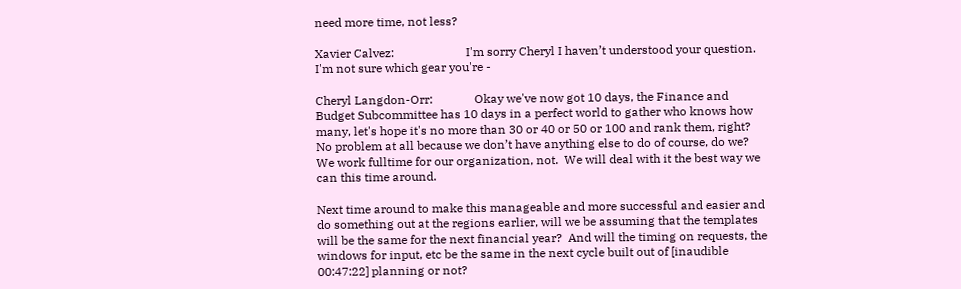need more time, not less?

Xavier Calvez:                        I'm sorry Cheryl I haven’t understood your question.  I'm not sure which gear you're -

Cheryl Langdon-Orr:              Okay we've now got 10 days, the Finance and Budget Subcommittee has 10 days in a perfect world to gather who knows how many, let's hope it's no more than 30 or 40 or 50 or 100 and rank them, right?  No problem at all because we don’t have anything else to do of course, do we?  We work fulltime for our organization, not.  We will deal with it the best way we can this time around.

Next time around to make this manageable and more successful and easier and do something out at the regions earlier, will we be assuming that the templates will be the same for the next financial year?  And will the timing on requests, the windows for input, etc be the same in the next cycle built out of [inaudible 00:47:22] planning or not?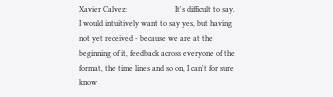Xavier Calvez:                        It's difficult to say.  I would intuitively want to say yes, but having not yet received - because we are at the beginning of it, feedback across everyone of the format, the time lines and so on, I can't for sure know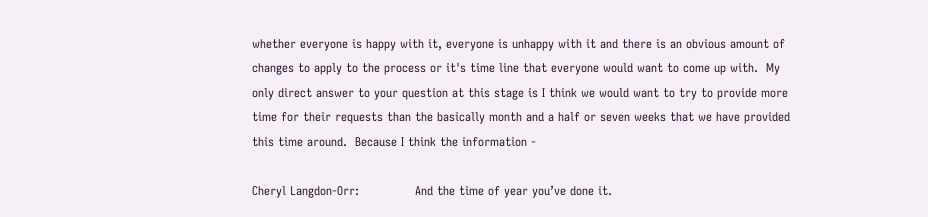whether everyone is happy with it, everyone is unhappy with it and there is an obvious amount of changes to apply to the process or it's time line that everyone would want to come up with.  My only direct answer to your question at this stage is I think we would want to try to provide more time for their requests than the basically month and a half or seven weeks that we have provided this time around.  Because I think the information -

Cheryl Langdon-Orr:              And the time of year you’ve done it.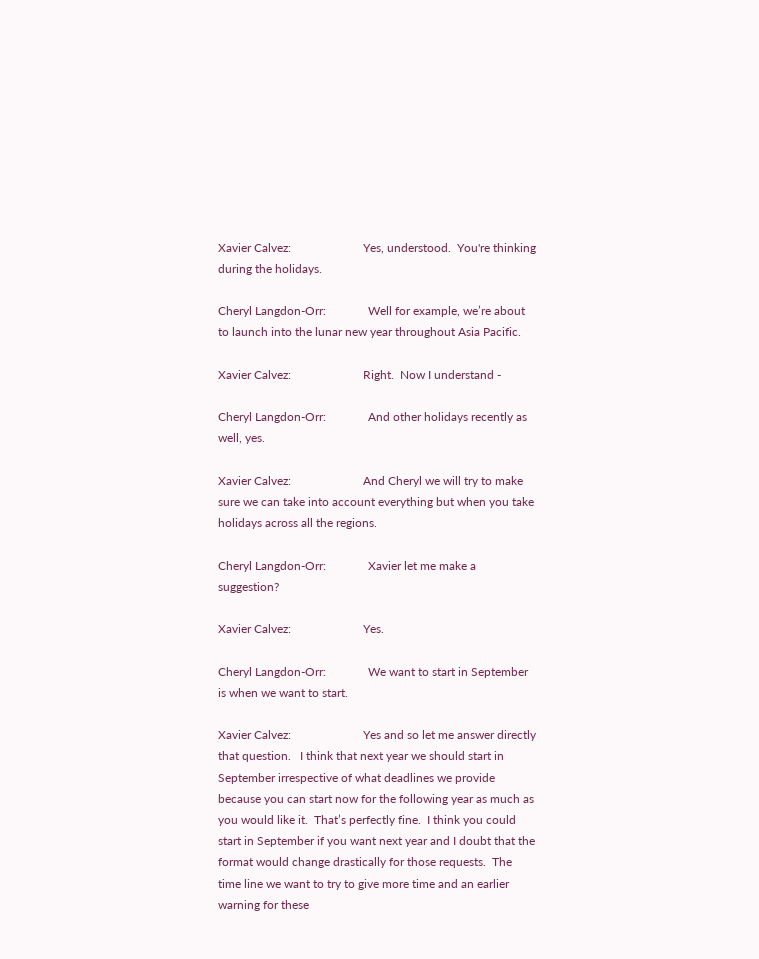Xavier Calvez:                        Yes, understood.  You're thinking during the holidays.

Cheryl Langdon-Orr:              Well for example, we’re about to launch into the lunar new year throughout Asia Pacific.

Xavier Calvez:                        Right.  Now I understand -

Cheryl Langdon-Orr:              And other holidays recently as well, yes.

Xavier Calvez:                        And Cheryl we will try to make sure we can take into account everything but when you take holidays across all the regions.

Cheryl Langdon-Orr:              Xavier let me make a suggestion?

Xavier Calvez:                        Yes.

Cheryl Langdon-Orr:              We want to start in September is when we want to start.

Xavier Calvez:                        Yes and so let me answer directly that question.   I think that next year we should start in September irrespective of what deadlines we provide because you can start now for the following year as much as you would like it.  That’s perfectly fine.  I think you could start in September if you want next year and I doubt that the format would change drastically for those requests.  The time line we want to try to give more time and an earlier warning for these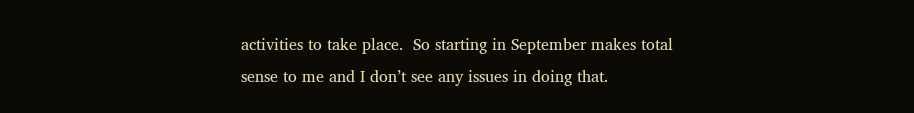activities to take place.  So starting in September makes total sense to me and I don’t see any issues in doing that.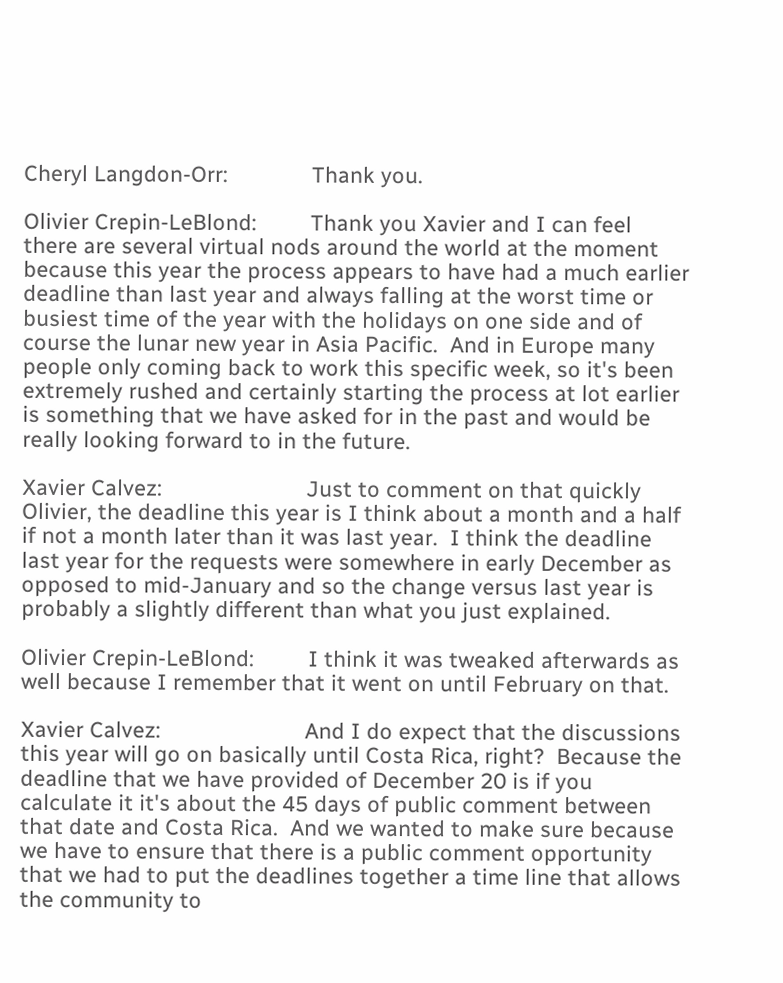Cheryl Langdon-Orr:              Thank you.

Olivier Crepin-LeBlond:         Thank you Xavier and I can feel there are several virtual nods around the world at the moment because this year the process appears to have had a much earlier deadline than last year and always falling at the worst time or busiest time of the year with the holidays on one side and of course the lunar new year in Asia Pacific.  And in Europe many people only coming back to work this specific week, so it's been extremely rushed and certainly starting the process at lot earlier is something that we have asked for in the past and would be really looking forward to in the future.

Xavier Calvez:                        Just to comment on that quickly Olivier, the deadline this year is I think about a month and a half if not a month later than it was last year.  I think the deadline last year for the requests were somewhere in early December as opposed to mid-January and so the change versus last year is probably a slightly different than what you just explained.

Olivier Crepin-LeBlond:         I think it was tweaked afterwards as well because I remember that it went on until February on that.

Xavier Calvez:                        And I do expect that the discussions this year will go on basically until Costa Rica, right?  Because the deadline that we have provided of December 20 is if you calculate it it's about the 45 days of public comment between that date and Costa Rica.  And we wanted to make sure because we have to ensure that there is a public comment opportunity that we had to put the deadlines together a time line that allows the community to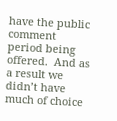have the public comment period being offered.  And as a result we didn’t have much of choice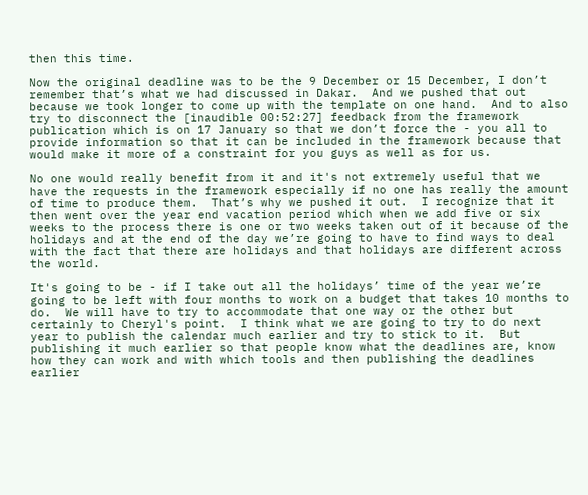then this time.

Now the original deadline was to be the 9 December or 15 December, I don’t remember that’s what we had discussed in Dakar.  And we pushed that out because we took longer to come up with the template on one hand.  And to also try to disconnect the [inaudible 00:52:27] feedback from the framework publication which is on 17 January so that we don’t force the - you all to provide information so that it can be included in the framework because that would make it more of a constraint for you guys as well as for us.

No one would really benefit from it and it's not extremely useful that we have the requests in the framework especially if no one has really the amount of time to produce them.  That’s why we pushed it out.  I recognize that it then went over the year end vacation period which when we add five or six weeks to the process there is one or two weeks taken out of it because of the holidays and at the end of the day we’re going to have to find ways to deal with the fact that there are holidays and that holidays are different across the world.

It's going to be - if I take out all the holidays’ time of the year we’re going to be left with four months to work on a budget that takes 10 months to do.  We will have to try to accommodate that one way or the other but certainly to Cheryl's point.  I think what we are going to try to do next year to publish the calendar much earlier and try to stick to it.  But publishing it much earlier so that people know what the deadlines are, know how they can work and with which tools and then publishing the deadlines earlier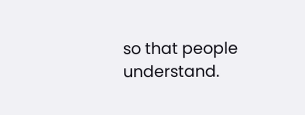so that people understand.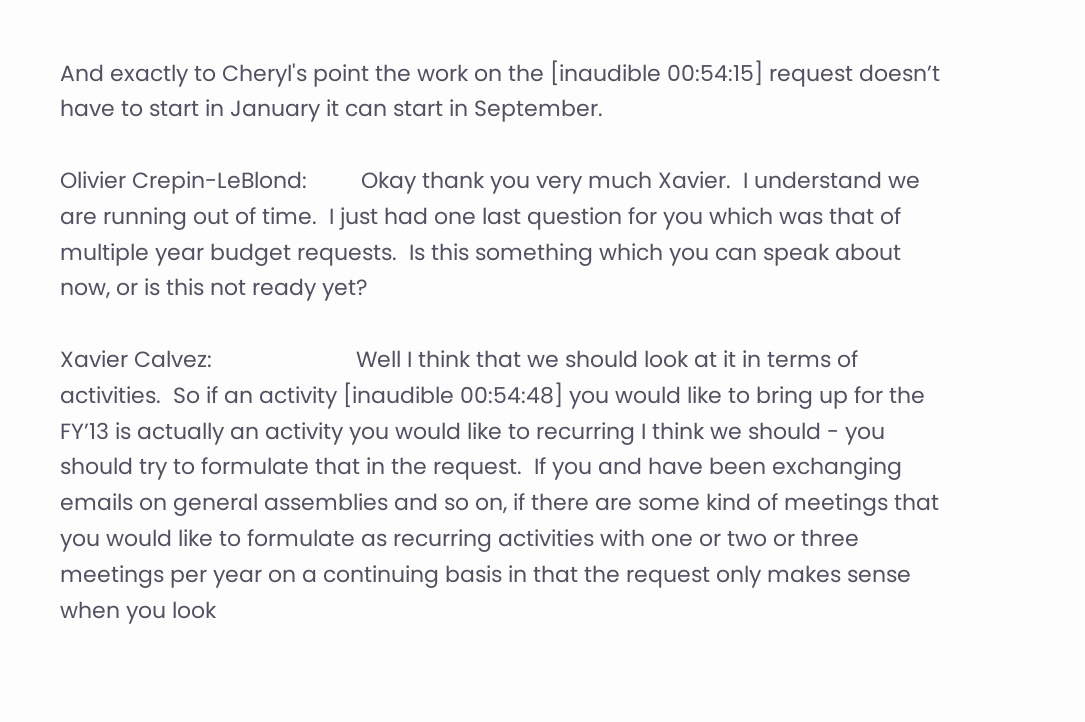And exactly to Cheryl's point the work on the [inaudible 00:54:15] request doesn’t have to start in January it can start in September.

Olivier Crepin-LeBlond:         Okay thank you very much Xavier.  I understand we are running out of time.  I just had one last question for you which was that of multiple year budget requests.  Is this something which you can speak about now, or is this not ready yet?

Xavier Calvez:                        Well I think that we should look at it in terms of activities.  So if an activity [inaudible 00:54:48] you would like to bring up for the FY’13 is actually an activity you would like to recurring I think we should - you should try to formulate that in the request.  If you and have been exchanging emails on general assemblies and so on, if there are some kind of meetings that you would like to formulate as recurring activities with one or two or three meetings per year on a continuing basis in that the request only makes sense when you look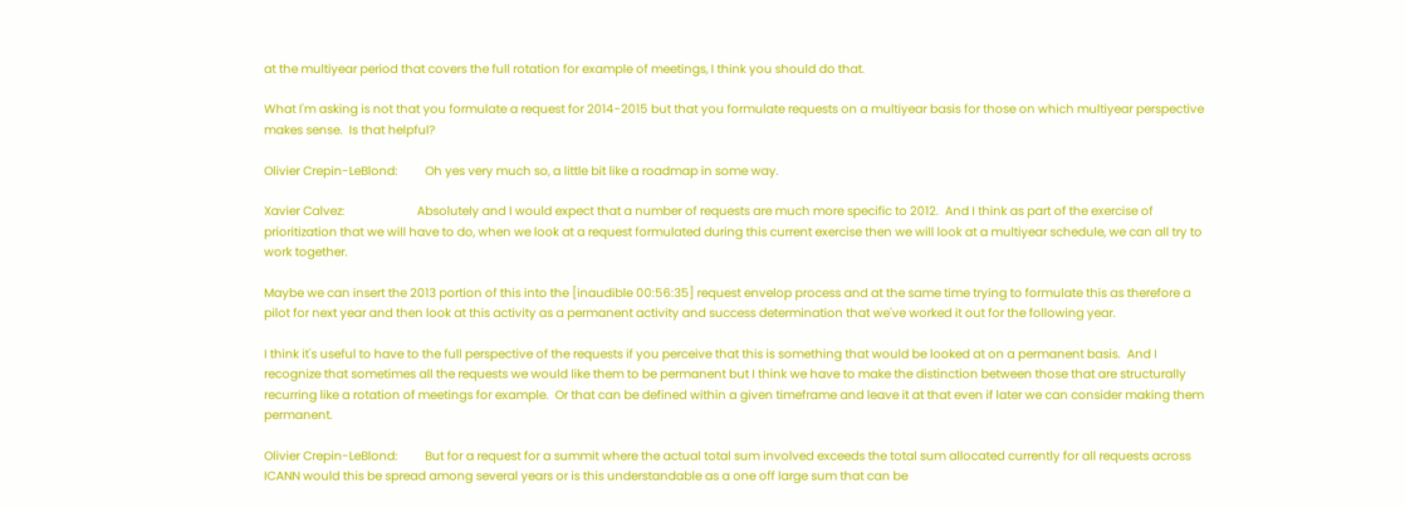at the multiyear period that covers the full rotation for example of meetings, I think you should do that.

What I'm asking is not that you formulate a request for 2014-2015 but that you formulate requests on a multiyear basis for those on which multiyear perspective makes sense.  Is that helpful?

Olivier Crepin-LeBlond:         Oh yes very much so, a little bit like a roadmap in some way.

Xavier Calvez:                        Absolutely and I would expect that a number of requests are much more specific to 2012.  And I think as part of the exercise of prioritization that we will have to do, when we look at a request formulated during this current exercise then we will look at a multiyear schedule, we can all try to work together.

Maybe we can insert the 2013 portion of this into the [inaudible 00:56:35] request envelop process and at the same time trying to formulate this as therefore a pilot for next year and then look at this activity as a permanent activity and success determination that we've worked it out for the following year.

I think it's useful to have to the full perspective of the requests if you perceive that this is something that would be looked at on a permanent basis.  And I recognize that sometimes all the requests we would like them to be permanent but I think we have to make the distinction between those that are structurally recurring like a rotation of meetings for example.  Or that can be defined within a given timeframe and leave it at that even if later we can consider making them permanent.

Olivier Crepin-LeBlond:         But for a request for a summit where the actual total sum involved exceeds the total sum allocated currently for all requests across ICANN would this be spread among several years or is this understandable as a one off large sum that can be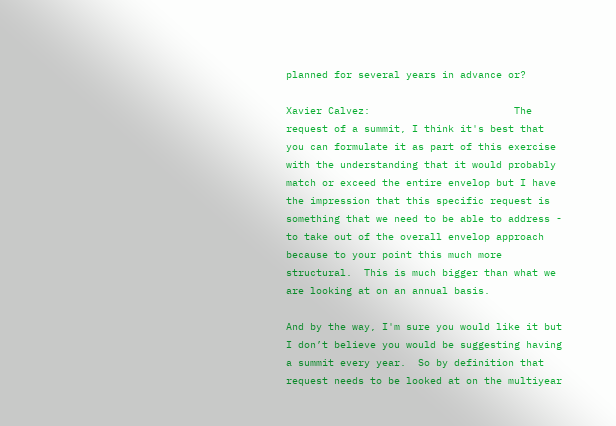planned for several years in advance or?

Xavier Calvez:                        The request of a summit, I think it's best that you can formulate it as part of this exercise with the understanding that it would probably match or exceed the entire envelop but I have the impression that this specific request is something that we need to be able to address - to take out of the overall envelop approach because to your point this much more structural.  This is much bigger than what we are looking at on an annual basis.

And by the way, I'm sure you would like it but I don’t believe you would be suggesting having a summit every year.  So by definition that request needs to be looked at on the multiyear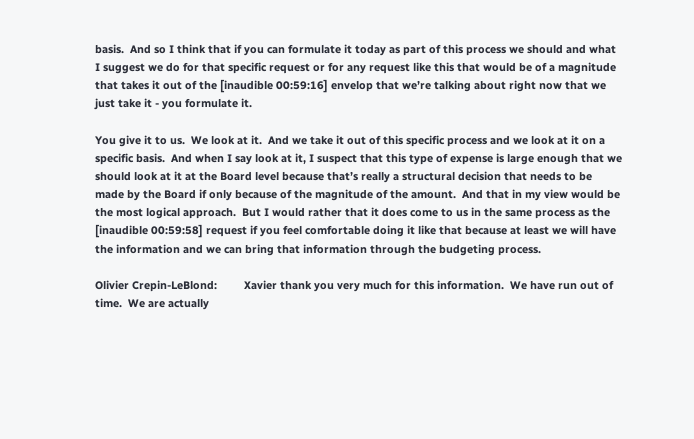basis.  And so I think that if you can formulate it today as part of this process we should and what I suggest we do for that specific request or for any request like this that would be of a magnitude that takes it out of the [inaudible 00:59:16] envelop that we’re talking about right now that we just take it - you formulate it.

You give it to us.  We look at it.  And we take it out of this specific process and we look at it on a specific basis.  And when I say look at it, I suspect that this type of expense is large enough that we should look at it at the Board level because that’s really a structural decision that needs to be made by the Board if only because of the magnitude of the amount.  And that in my view would be the most logical approach.  But I would rather that it does come to us in the same process as the [inaudible 00:59:58] request if you feel comfortable doing it like that because at least we will have the information and we can bring that information through the budgeting process.

Olivier Crepin-LeBlond:         Xavier thank you very much for this information.  We have run out of time.  We are actually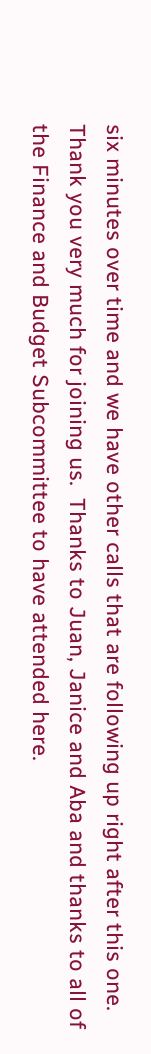six minutes over time and we have other calls that are following up right after this one.  Thank you very much for joining us.  Thanks to Juan, Janice and Aba and thanks to all of the Finance and Budget Subcommittee to have attended here.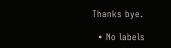Thanks bye.

  • No labels